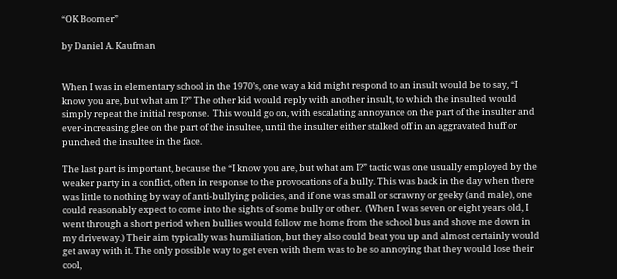“OK Boomer”

by Daniel A. Kaufman


When I was in elementary school in the 1970’s, one way a kid might respond to an insult would be to say, “I know you are, but what am I?” The other kid would reply with another insult, to which the insulted would simply repeat the initial response.  This would go on, with escalating annoyance on the part of the insulter and ever-increasing glee on the part of the insultee, until the insulter either stalked off in an aggravated huff or punched the insultee in the face.

The last part is important, because the “I know you are, but what am I?” tactic was one usually employed by the weaker party in a conflict, often in response to the provocations of a bully. This was back in the day when there was little to nothing by way of anti-bullying policies, and if one was small or scrawny or geeky (and male), one could reasonably expect to come into the sights of some bully or other.  (When I was seven or eight years old, I went through a short period when bullies would follow me home from the school bus and shove me down in my driveway.) Their aim typically was humiliation, but they also could beat you up and almost certainly would get away with it. The only possible way to get even with them was to be so annoying that they would lose their cool,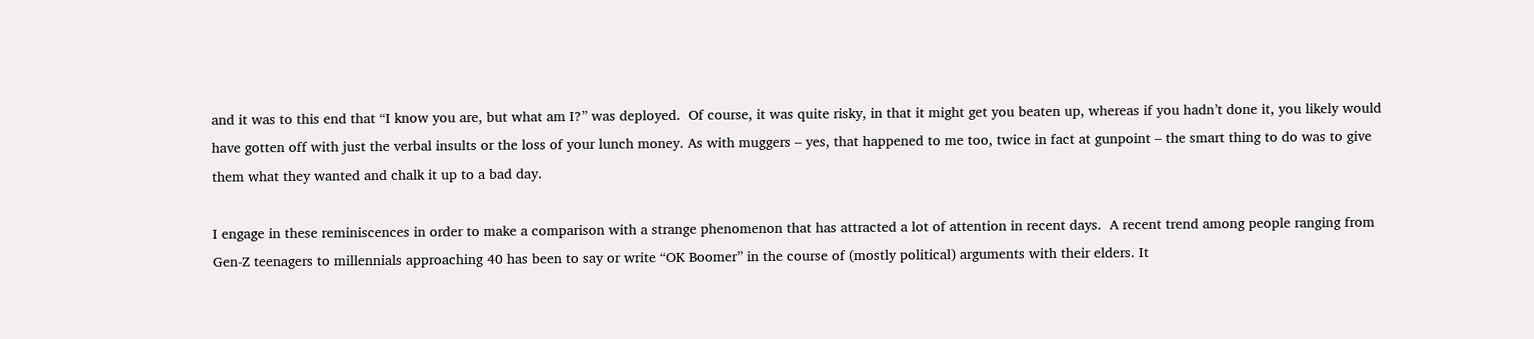and it was to this end that “I know you are, but what am I?” was deployed.  Of course, it was quite risky, in that it might get you beaten up, whereas if you hadn’t done it, you likely would have gotten off with just the verbal insults or the loss of your lunch money. As with muggers – yes, that happened to me too, twice in fact at gunpoint – the smart thing to do was to give them what they wanted and chalk it up to a bad day.

I engage in these reminiscences in order to make a comparison with a strange phenomenon that has attracted a lot of attention in recent days.  A recent trend among people ranging from Gen-Z teenagers to millennials approaching 40 has been to say or write “OK Boomer” in the course of (mostly political) arguments with their elders. It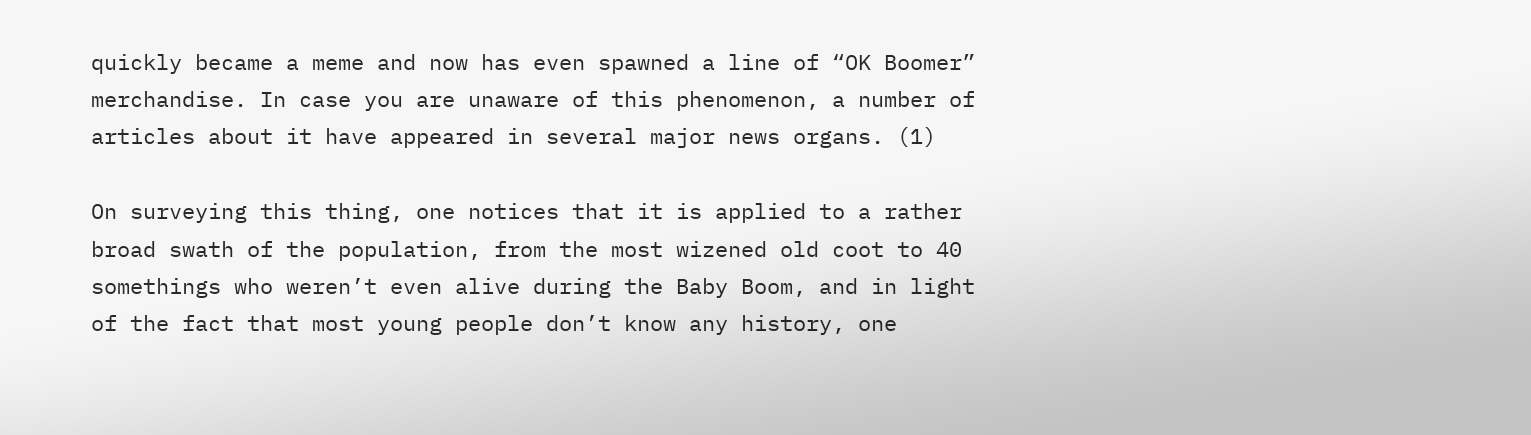quickly became a meme and now has even spawned a line of “OK Boomer” merchandise. In case you are unaware of this phenomenon, a number of articles about it have appeared in several major news organs. (1)

On surveying this thing, one notices that it is applied to a rather broad swath of the population, from the most wizened old coot to 40 somethings who weren’t even alive during the Baby Boom, and in light of the fact that most young people don’t know any history, one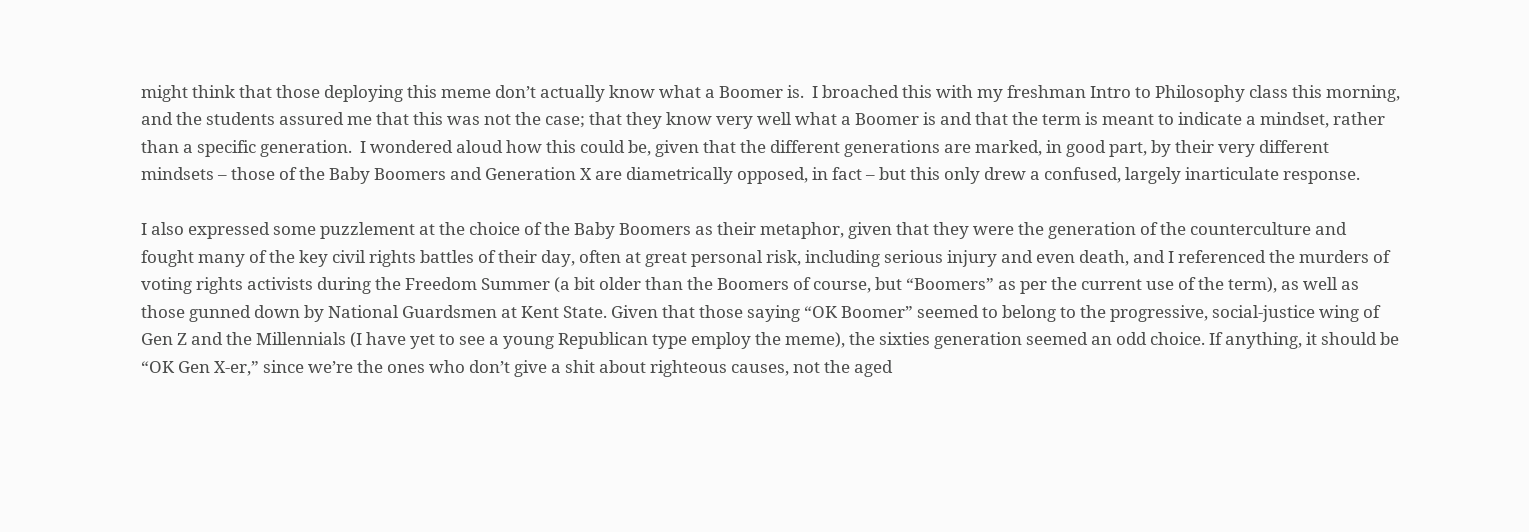might think that those deploying this meme don’t actually know what a Boomer is.  I broached this with my freshman Intro to Philosophy class this morning, and the students assured me that this was not the case; that they know very well what a Boomer is and that the term is meant to indicate a mindset, rather than a specific generation.  I wondered aloud how this could be, given that the different generations are marked, in good part, by their very different mindsets – those of the Baby Boomers and Generation X are diametrically opposed, in fact – but this only drew a confused, largely inarticulate response.

I also expressed some puzzlement at the choice of the Baby Boomers as their metaphor, given that they were the generation of the counterculture and fought many of the key civil rights battles of their day, often at great personal risk, including serious injury and even death, and I referenced the murders of voting rights activists during the Freedom Summer (a bit older than the Boomers of course, but “Boomers” as per the current use of the term), as well as those gunned down by National Guardsmen at Kent State. Given that those saying “OK Boomer” seemed to belong to the progressive, social-justice wing of Gen Z and the Millennials (I have yet to see a young Republican type employ the meme), the sixties generation seemed an odd choice. If anything, it should be “OK Gen X-er,” since we’re the ones who don’t give a shit about righteous causes, not the aged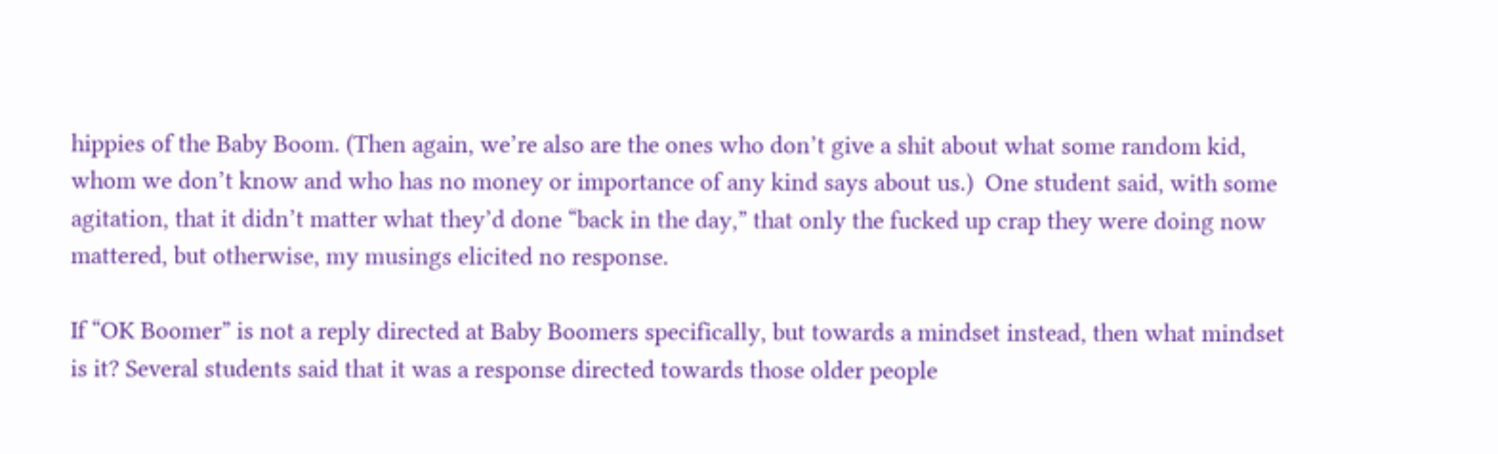hippies of the Baby Boom. (Then again, we’re also are the ones who don’t give a shit about what some random kid, whom we don’t know and who has no money or importance of any kind says about us.)  One student said, with some agitation, that it didn’t matter what they’d done “back in the day,” that only the fucked up crap they were doing now mattered, but otherwise, my musings elicited no response.

If “OK Boomer” is not a reply directed at Baby Boomers specifically, but towards a mindset instead, then what mindset is it? Several students said that it was a response directed towards those older people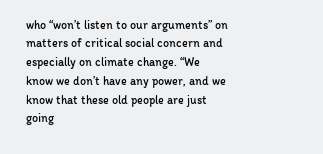who “won’t listen to our arguments” on matters of critical social concern and especially on climate change. “We know we don’t have any power, and we know that these old people are just going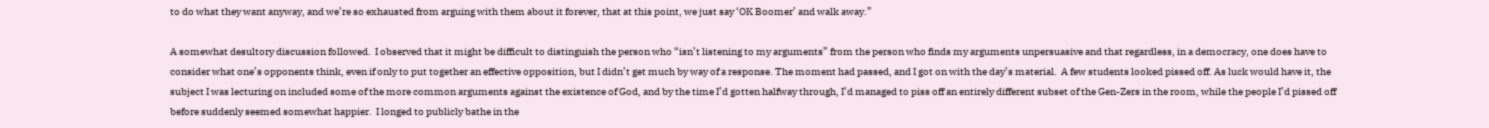to do what they want anyway, and we’re so exhausted from arguing with them about it forever, that at this point, we just say ‘OK Boomer’ and walk away.”

A somewhat desultory discussion followed.  I observed that it might be difficult to distinguish the person who “isn’t listening to my arguments” from the person who finds my arguments unpersuasive and that regardless, in a democracy, one does have to consider what one’s opponents think, even if only to put together an effective opposition, but I didn’t get much by way of a response. The moment had passed, and I got on with the day’s material.  A few students looked pissed off. As luck would have it, the subject I was lecturing on included some of the more common arguments against the existence of God, and by the time I’d gotten halfway through, I’d managed to piss off an entirely different subset of the Gen-Zers in the room, while the people I’d pissed off before suddenly seemed somewhat happier.  I longed to publicly bathe in the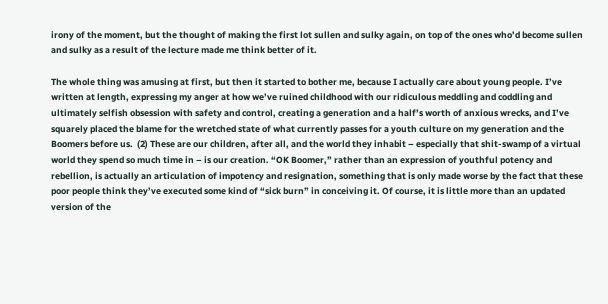irony of the moment, but the thought of making the first lot sullen and sulky again, on top of the ones who’d become sullen and sulky as a result of the lecture made me think better of it.

The whole thing was amusing at first, but then it started to bother me, because I actually care about young people. I’ve written at length, expressing my anger at how we’ve ruined childhood with our ridiculous meddling and coddling and ultimately selfish obsession with safety and control, creating a generation and a half’s worth of anxious wrecks, and I’ve squarely placed the blame for the wretched state of what currently passes for a youth culture on my generation and the Boomers before us.  (2) These are our children, after all, and the world they inhabit – especially that shit-swamp of a virtual world they spend so much time in – is our creation. “OK Boomer,” rather than an expression of youthful potency and rebellion, is actually an articulation of impotency and resignation, something that is only made worse by the fact that these poor people think they’ve executed some kind of “sick burn” in conceiving it. Of course, it is little more than an updated version of the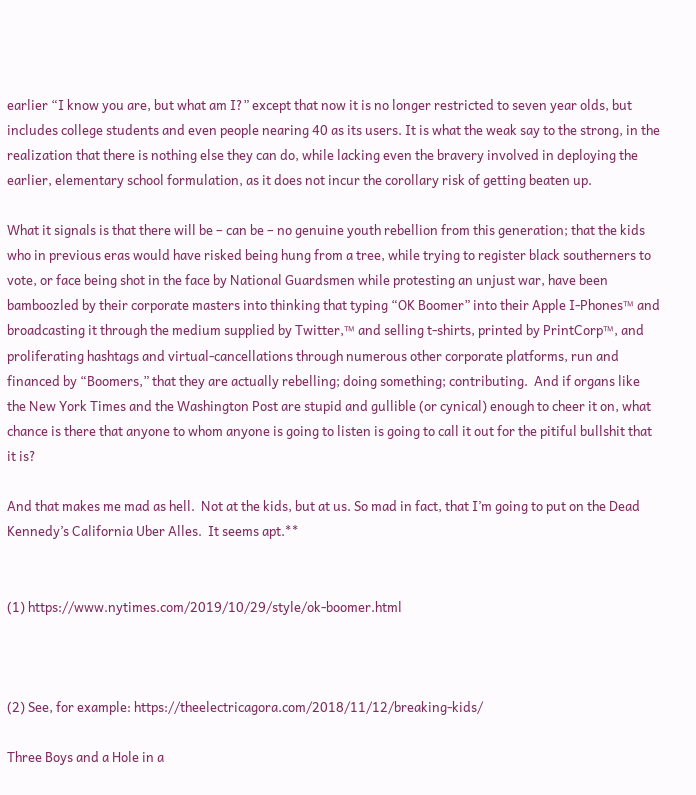earlier “I know you are, but what am I?” except that now it is no longer restricted to seven year olds, but includes college students and even people nearing 40 as its users. It is what the weak say to the strong, in the realization that there is nothing else they can do, while lacking even the bravery involved in deploying the earlier, elementary school formulation, as it does not incur the corollary risk of getting beaten up.

What it signals is that there will be – can be – no genuine youth rebellion from this generation; that the kids who in previous eras would have risked being hung from a tree, while trying to register black southerners to vote, or face being shot in the face by National Guardsmen while protesting an unjust war, have been bamboozled by their corporate masters into thinking that typing “OK Boomer” into their Apple I-Phones™ and broadcasting it through the medium supplied by Twitter,™ and selling t-shirts, printed by PrintCorp™, and proliferating hashtags and virtual-cancellations through numerous other corporate platforms, run and financed by “Boomers,” that they are actually rebelling; doing something; contributing.  And if organs like the New York Times and the Washington Post are stupid and gullible (or cynical) enough to cheer it on, what chance is there that anyone to whom anyone is going to listen is going to call it out for the pitiful bullshit that it is?

And that makes me mad as hell.  Not at the kids, but at us. So mad in fact, that I’m going to put on the Dead Kennedy’s California Uber Alles.  It seems apt.**


(1) https://www.nytimes.com/2019/10/29/style/ok-boomer.html



(2) See, for example: https://theelectricagora.com/2018/11/12/breaking-kids/

Three Boys and a Hole in a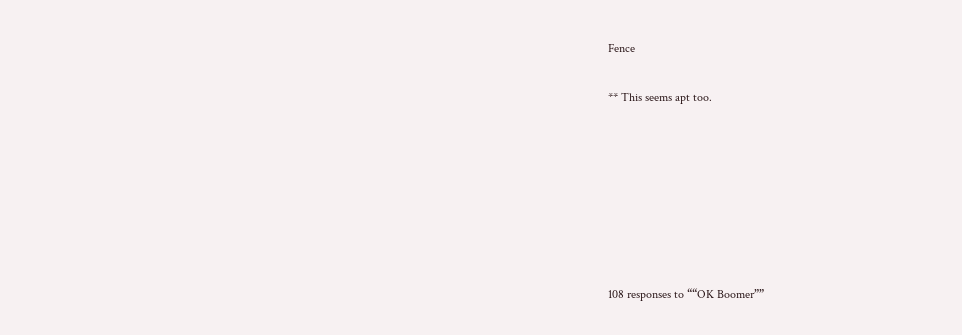Fence

** This seems apt too.







108 responses to ““OK Boomer””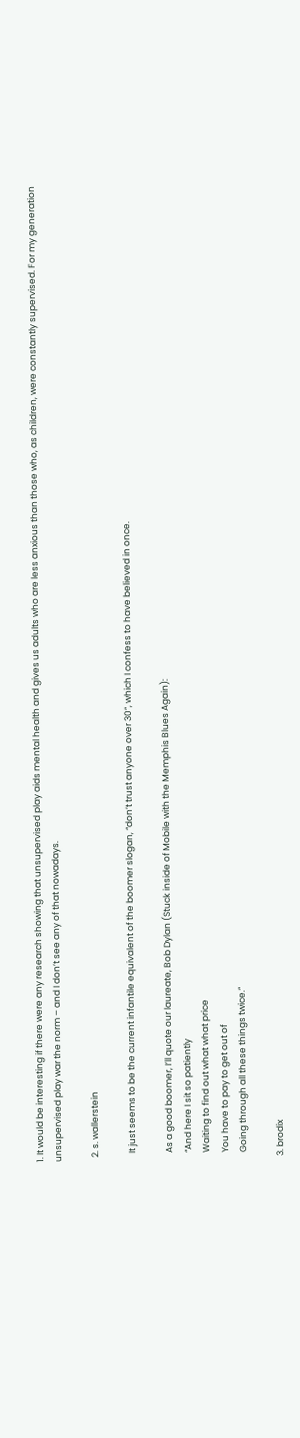1. It would be interesting if there were any research showing that unsupervised play aids mental health and gives us adults who are less anxious than those who, as children, were constantly supervised. For my generation unsupervised play war the norm – and I don’t see any of that nowadays.

  2. s. wallerstein

    It just seems to be the current infantile equivalent of the boomer slogan, “don’t trust anyone over 30”, which I confess to have believed in once.

    As a good boomer, I’ll quote our laureate, Bob Dylan (Stuck inside of Mobile with the Memphis Blues Again):
    “And here I sit so patiently
    Waiting to find out what what price
    You have to pay to get out of
    Going through all these things twice.”

  3. brodix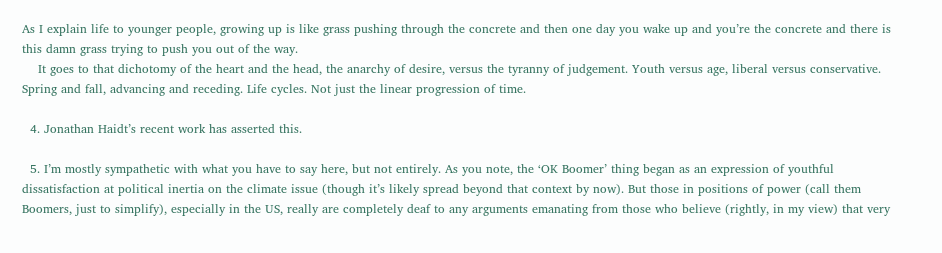As I explain life to younger people, growing up is like grass pushing through the concrete and then one day you wake up and you’re the concrete and there is this damn grass trying to push you out of the way.
    It goes to that dichotomy of the heart and the head, the anarchy of desire, versus the tyranny of judgement. Youth versus age, liberal versus conservative. Spring and fall, advancing and receding. Life cycles. Not just the linear progression of time.

  4. Jonathan Haidt’s recent work has asserted this.

  5. I’m mostly sympathetic with what you have to say here, but not entirely. As you note, the ‘OK Boomer’ thing began as an expression of youthful dissatisfaction at political inertia on the climate issue (though it’s likely spread beyond that context by now). But those in positions of power (call them Boomers, just to simplify), especially in the US, really are completely deaf to any arguments emanating from those who believe (rightly, in my view) that very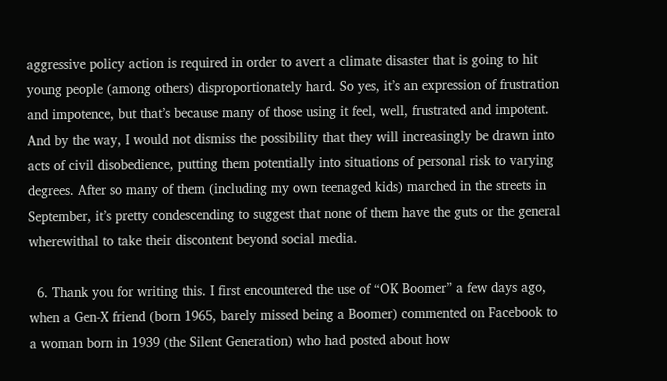aggressive policy action is required in order to avert a climate disaster that is going to hit young people (among others) disproportionately hard. So yes, it’s an expression of frustration and impotence, but that’s because many of those using it feel, well, frustrated and impotent. And by the way, I would not dismiss the possibility that they will increasingly be drawn into acts of civil disobedience, putting them potentially into situations of personal risk to varying degrees. After so many of them (including my own teenaged kids) marched in the streets in September, it’s pretty condescending to suggest that none of them have the guts or the general wherewithal to take their discontent beyond social media.

  6. Thank you for writing this. I first encountered the use of “OK Boomer” a few days ago, when a Gen-X friend (born 1965, barely missed being a Boomer) commented on Facebook to a woman born in 1939 (the Silent Generation) who had posted about how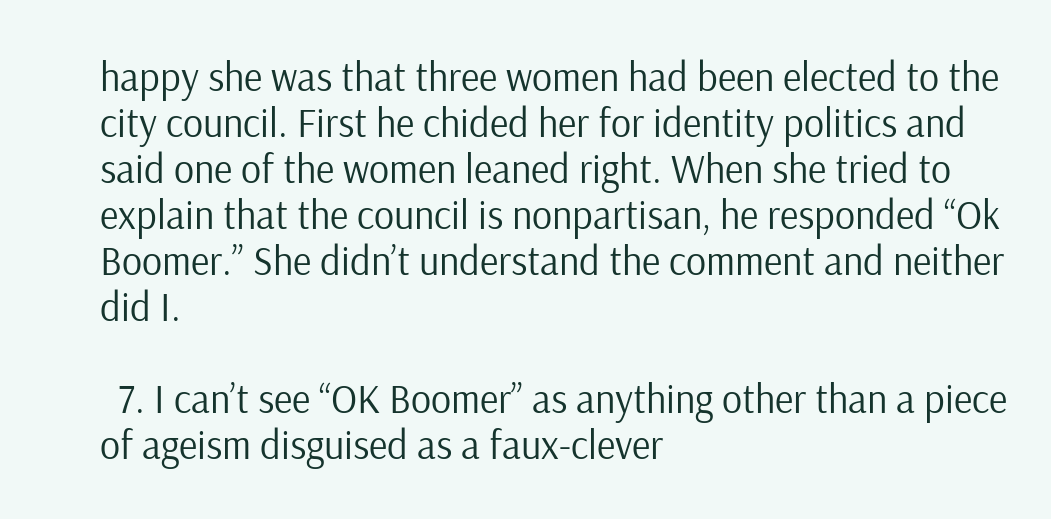happy she was that three women had been elected to the city council. First he chided her for identity politics and said one of the women leaned right. When she tried to explain that the council is nonpartisan, he responded “Ok Boomer.” She didn’t understand the comment and neither did I.

  7. I can’t see “OK Boomer” as anything other than a piece of ageism disguised as a faux-clever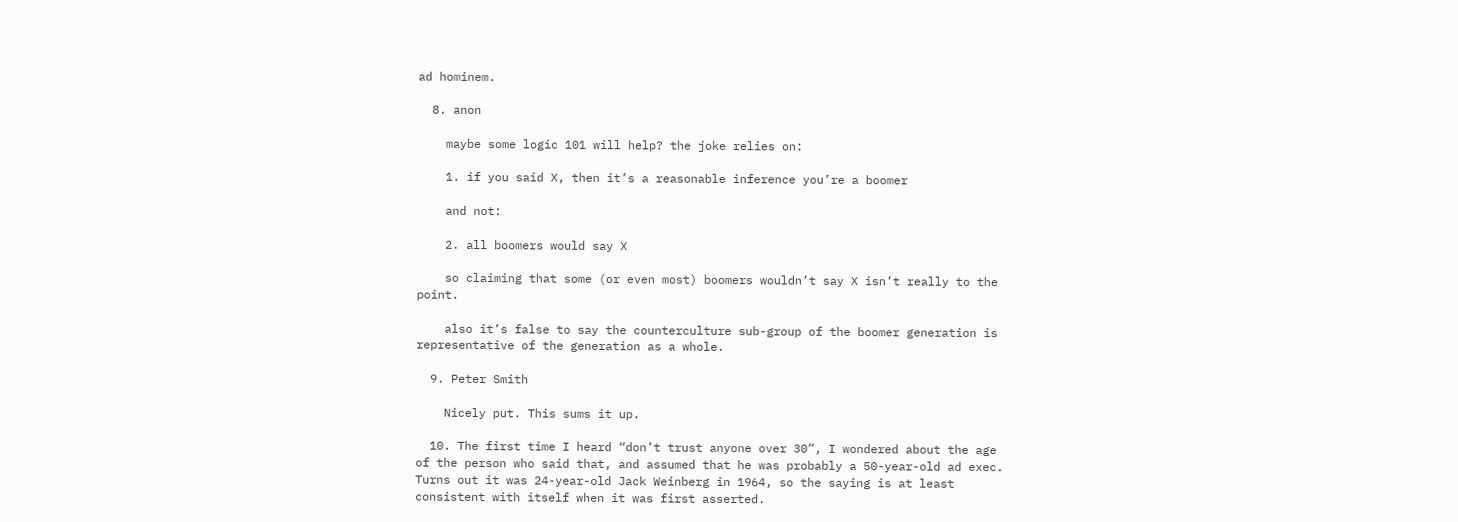ad hominem.

  8. anon

    maybe some logic 101 will help? the joke relies on:

    1. if you said X, then it’s a reasonable inference you’re a boomer

    and not:

    2. all boomers would say X

    so claiming that some (or even most) boomers wouldn’t say X isn’t really to the point.

    also it’s false to say the counterculture sub-group of the boomer generation is representative of the generation as a whole.

  9. Peter Smith

    Nicely put. This sums it up.

  10. The first time I heard “don’t trust anyone over 30”, I wondered about the age of the person who said that, and assumed that he was probably a 50-year-old ad exec. Turns out it was 24-year-old Jack Weinberg in 1964, so the saying is at least consistent with itself when it was first asserted.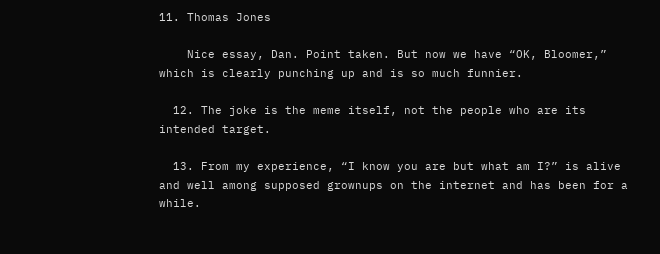11. Thomas Jones

    Nice essay, Dan. Point taken. But now we have “OK, Bloomer,” which is clearly punching up and is so much funnier.

  12. The joke is the meme itself, not the people who are its intended target.

  13. From my experience, “I know you are but what am I?” is alive and well among supposed grownups on the internet and has been for a while.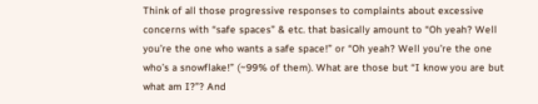Think of all those progressive responses to complaints about excessive concerns with “safe spaces” & etc. that basically amount to “Oh yeah? Well you’re the one who wants a safe space!” or “Oh yeah? Well you’re the one who’s a snowflake!” (~99% of them). What are those but “I know you are but what am I?”? And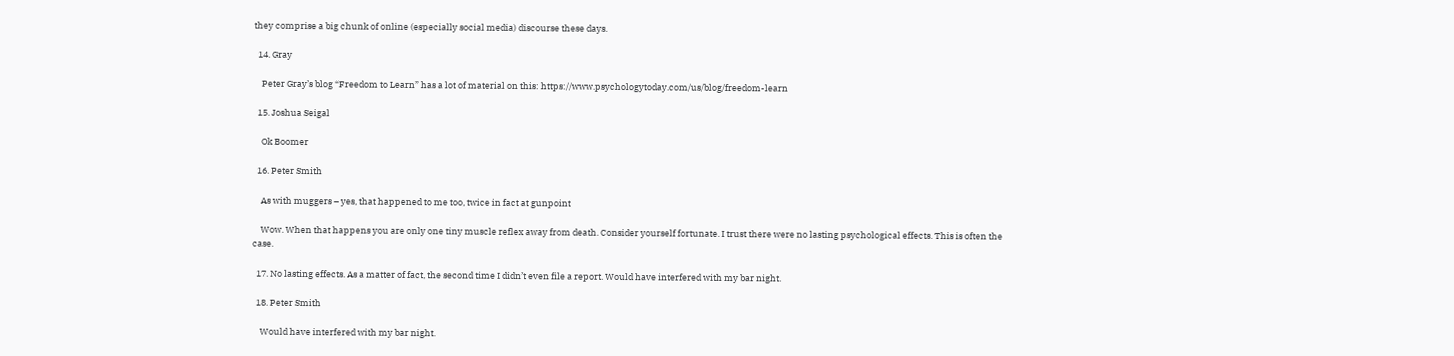they comprise a big chunk of online (especially social media) discourse these days.

  14. Gray

    Peter Gray’s blog “Freedom to Learn” has a lot of material on this: https://www.psychologytoday.com/us/blog/freedom-learn

  15. Joshua Seigal

    Ok Boomer

  16. Peter Smith

    As with muggers – yes, that happened to me too, twice in fact at gunpoint

    Wow. When that happens you are only one tiny muscle reflex away from death. Consider yourself fortunate. I trust there were no lasting psychological effects. This is often the case.

  17. No lasting effects. As a matter of fact, the second time I didn’t even file a report. Would have interfered with my bar night.

  18. Peter Smith

    Would have interfered with my bar night.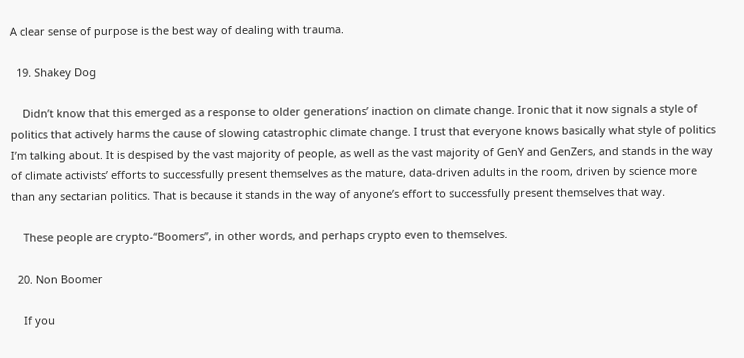A clear sense of purpose is the best way of dealing with trauma.

  19. Shakey Dog

    Didn’t know that this emerged as a response to older generations’ inaction on climate change. Ironic that it now signals a style of politics that actively harms the cause of slowing catastrophic climate change. I trust that everyone knows basically what style of politics I’m talking about. It is despised by the vast majority of people, as well as the vast majority of GenY and GenZers, and stands in the way of climate activists’ efforts to successfully present themselves as the mature, data-driven adults in the room, driven by science more than any sectarian politics. That is because it stands in the way of anyone’s effort to successfully present themselves that way.

    These people are crypto-“Boomers”, in other words, and perhaps crypto even to themselves.

  20. Non Boomer

    If you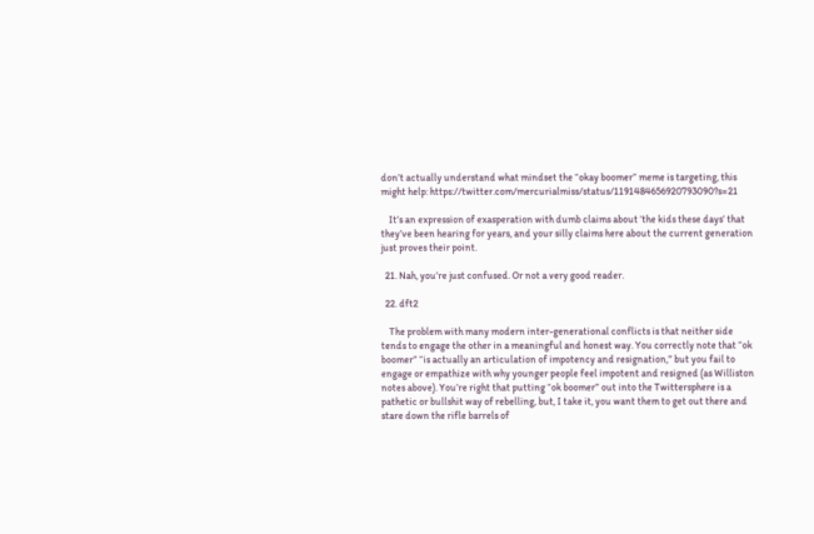don’t actually understand what mindset the “okay boomer” meme is targeting, this might help: https://twitter.com/mercurialmiss/status/1191484656920793090?s=21

    It’s an expression of exasperation with dumb claims about ‘the kids these days’ that they’ve been hearing for years, and your silly claims here about the current generation just proves their point.

  21. Nah, you’re just confused. Or not a very good reader.

  22. dft2

    The problem with many modern inter-generational conflicts is that neither side tends to engage the other in a meaningful and honest way. You correctly note that “ok boomer” “is actually an articulation of impotency and resignation,” but you fail to engage or empathize with why younger people feel impotent and resigned (as Williston notes above). You’re right that putting “ok boomer” out into the Twittersphere is a pathetic or bullshit way of rebelling, but, I take it, you want them to get out there and stare down the rifle barrels of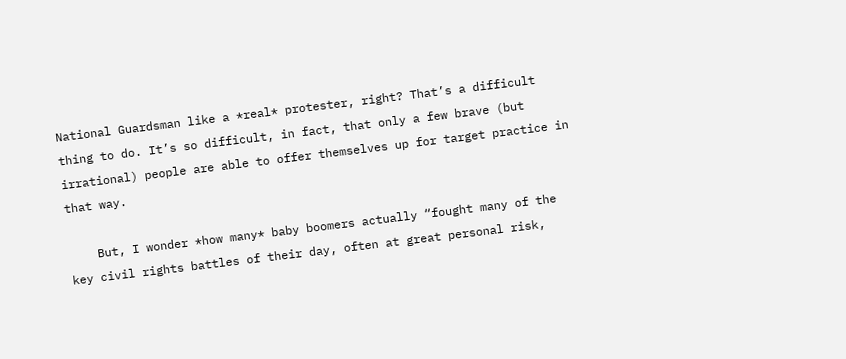National Guardsman like a *real* protester, right? That’s a difficult thing to do. It’s so difficult, in fact, that only a few brave (but irrational) people are able to offer themselves up for target practice in that way.

    But, I wonder *how many* baby boomers actually “fought many of the key civil rights battles of their day, often at great personal risk,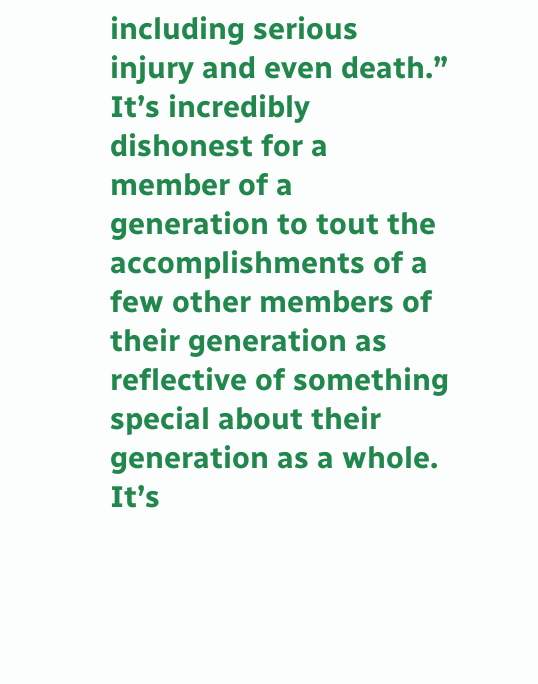including serious injury and even death.” It’s incredibly dishonest for a member of a generation to tout the accomplishments of a few other members of their generation as reflective of something special about their generation as a whole. It’s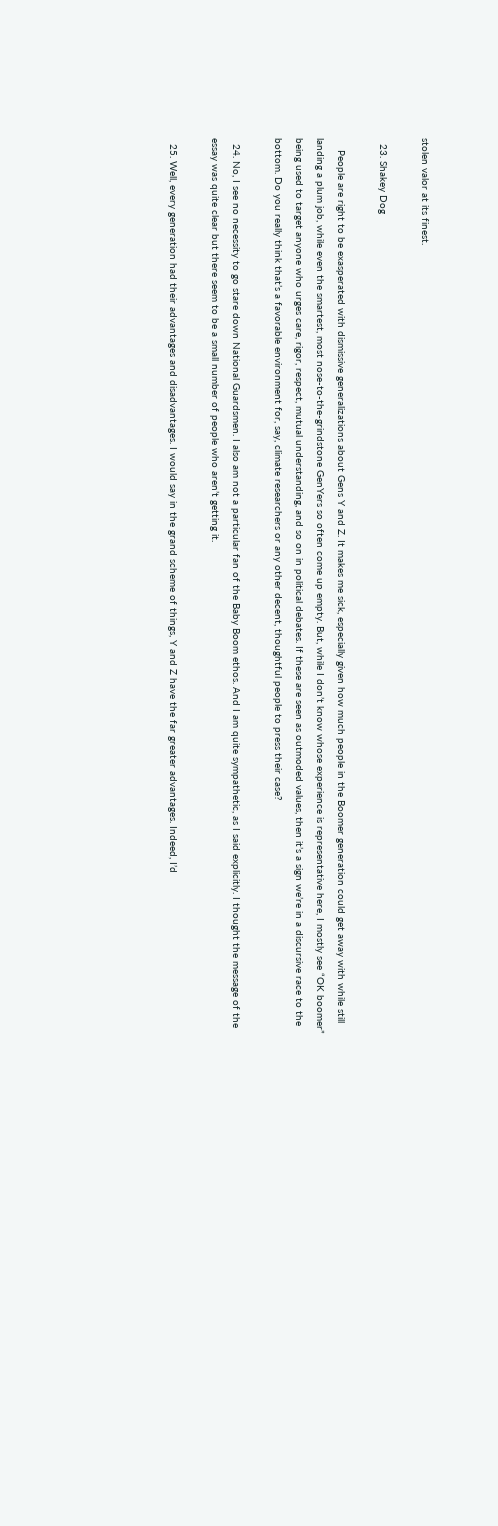stolen valor at its finest.

  23. Shakey Dog

    People are right to be exasperated with dismissive generalizations about Gens Y and Z. It makes me sick, especially given how much people in the Boomer generation could get away with while still landing a plum job, while even the smartest, most nose-to-the-grindstone GenYers so often come up empty. But, while I don’t know whose experience is representative here, I mostly see “OK boomer” being used to target anyone who urges care, rigor, respect, mutual understanding, and so on in political debates. If these are seen as outmoded values, then it’s a sign we’re in a discursive race to the bottom. Do you really think that’s a favorable environment for, say, climate researchers or any other decent, thoughtful people to press their case?

  24. No, I see no necessity to go stare down National Guardsmen. I also am not a particular fan of the Baby Boom ethos. And I am quite sympathetic, as I said explicitly. I thought the message of the essay was quite clear but there seem to be a small number of people who aren’t getting it.

  25. Well, every generation had their advantages and disadvantages. I would say in the grand scheme of things, Y and Z have the far greater advantages. Indeed, I’d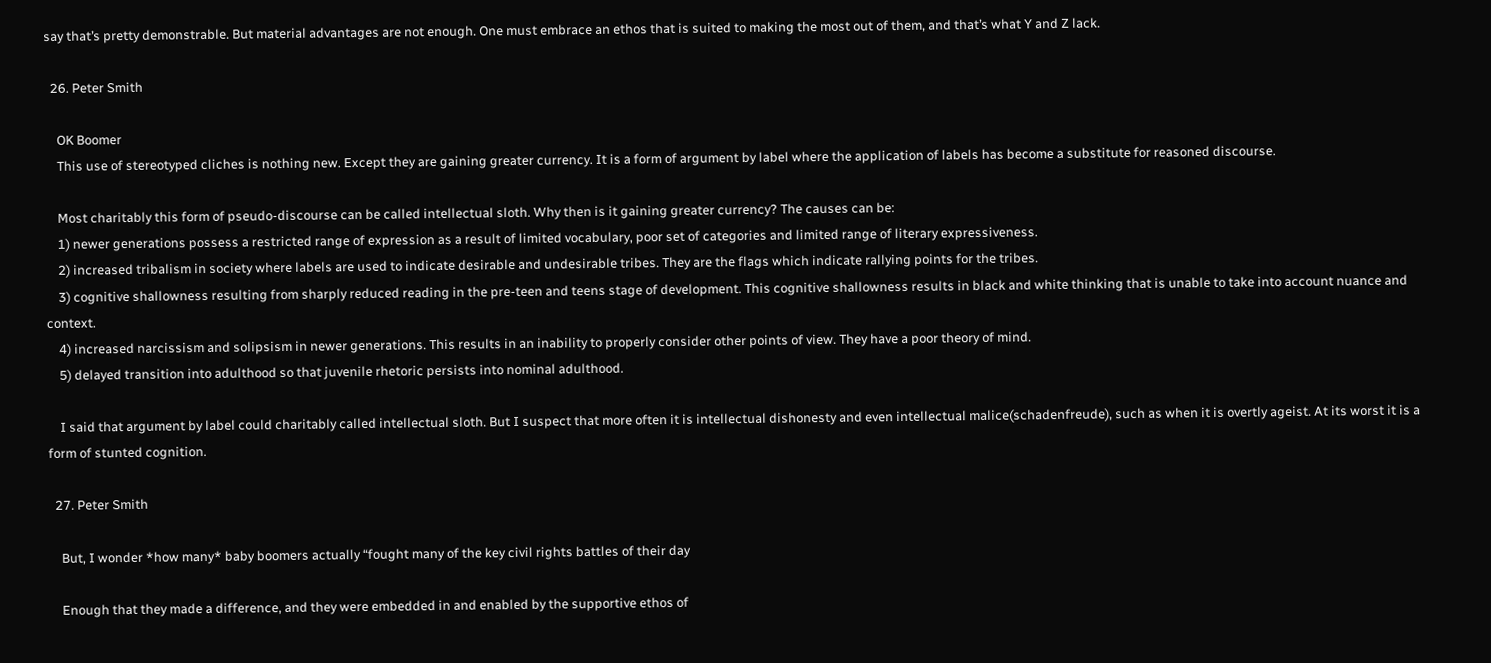say that’s pretty demonstrable. But material advantages are not enough. One must embrace an ethos that is suited to making the most out of them, and that’s what Y and Z lack.

  26. Peter Smith

    OK Boomer
    This use of stereotyped cliches is nothing new. Except they are gaining greater currency. It is a form of argument by label where the application of labels has become a substitute for reasoned discourse.

    Most charitably this form of pseudo-discourse can be called intellectual sloth. Why then is it gaining greater currency? The causes can be:
    1) newer generations possess a restricted range of expression as a result of limited vocabulary, poor set of categories and limited range of literary expressiveness.
    2) increased tribalism in society where labels are used to indicate desirable and undesirable tribes. They are the flags which indicate rallying points for the tribes.
    3) cognitive shallowness resulting from sharply reduced reading in the pre-teen and teens stage of development. This cognitive shallowness results in black and white thinking that is unable to take into account nuance and context.
    4) increased narcissism and solipsism in newer generations. This results in an inability to properly consider other points of view. They have a poor theory of mind.
    5) delayed transition into adulthood so that juvenile rhetoric persists into nominal adulthood.

    I said that argument by label could charitably called intellectual sloth. But I suspect that more often it is intellectual dishonesty and even intellectual malice(schadenfreude), such as when it is overtly ageist. At its worst it is a form of stunted cognition.

  27. Peter Smith

    But, I wonder *how many* baby boomers actually “fought many of the key civil rights battles of their day

    Enough that they made a difference, and they were embedded in and enabled by the supportive ethos of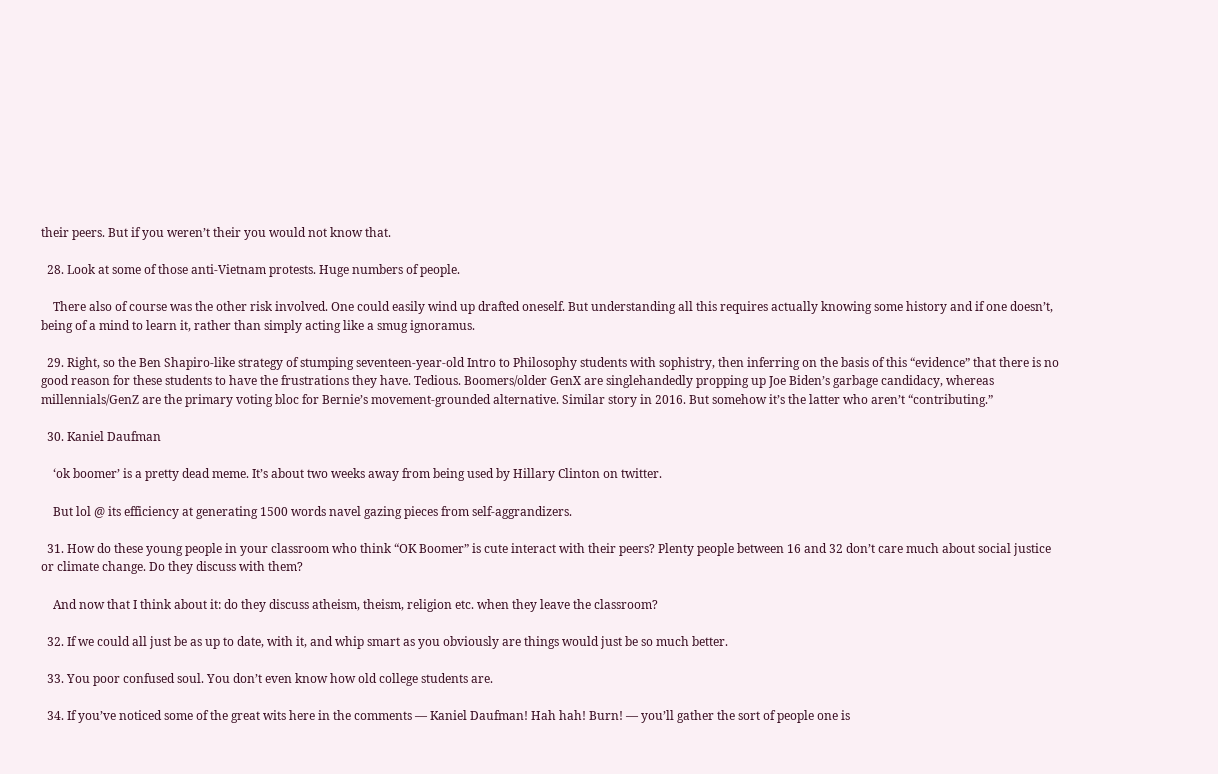their peers. But if you weren’t their you would not know that.

  28. Look at some of those anti-Vietnam protests. Huge numbers of people.

    There also of course was the other risk involved. One could easily wind up drafted oneself. But understanding all this requires actually knowing some history and if one doesn’t, being of a mind to learn it, rather than simply acting like a smug ignoramus.

  29. Right, so the Ben Shapiro-like strategy of stumping seventeen-year-old Intro to Philosophy students with sophistry, then inferring on the basis of this “evidence” that there is no good reason for these students to have the frustrations they have. Tedious. Boomers/older GenX are singlehandedly propping up Joe Biden’s garbage candidacy, whereas millennials/GenZ are the primary voting bloc for Bernie’s movement-grounded alternative. Similar story in 2016. But somehow it’s the latter who aren’t “contributing.”

  30. Kaniel Daufman

    ‘ok boomer’ is a pretty dead meme. It’s about two weeks away from being used by Hillary Clinton on twitter.

    But lol @ its efficiency at generating 1500 words navel gazing pieces from self-aggrandizers.

  31. How do these young people in your classroom who think “OK Boomer” is cute interact with their peers? Plenty people between 16 and 32 don’t care much about social justice or climate change. Do they discuss with them?

    And now that I think about it: do they discuss atheism, theism, religion etc. when they leave the classroom?

  32. If we could all just be as up to date, with it, and whip smart as you obviously are things would just be so much better.

  33. You poor confused soul. You don’t even know how old college students are.

  34. If you’ve noticed some of the great wits here in the comments — Kaniel Daufman! Hah hah! Burn! — you’ll gather the sort of people one is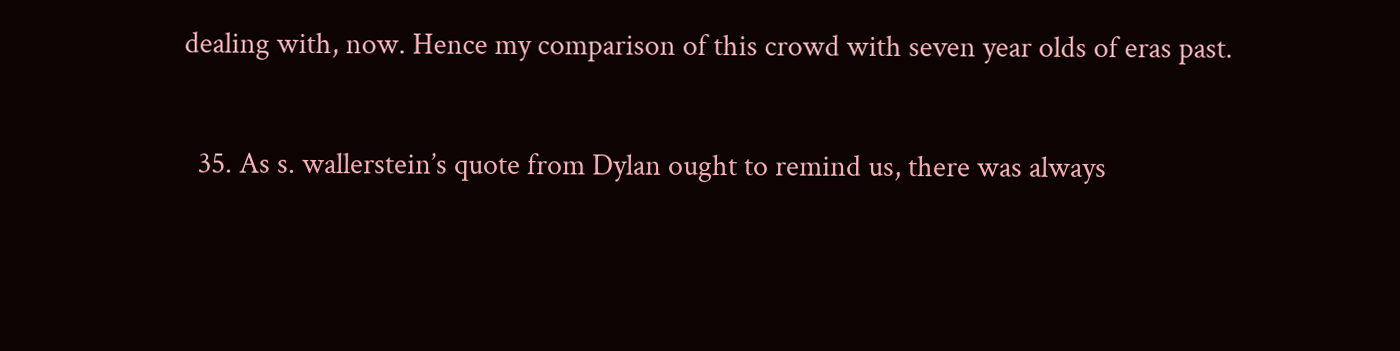dealing with, now. Hence my comparison of this crowd with seven year olds of eras past.

  35. As s. wallerstein’s quote from Dylan ought to remind us, there was always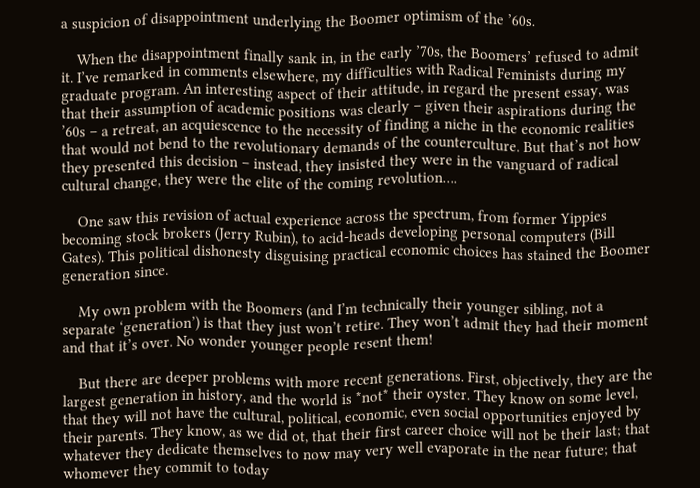a suspicion of disappointment underlying the Boomer optimism of the ’60s.

    When the disappointment finally sank in, in the early ’70s, the Boomers’ refused to admit it. I’ve remarked in comments elsewhere, my difficulties with Radical Feminists during my graduate program. An interesting aspect of their attitude, in regard the present essay, was that their assumption of academic positions was clearly – given their aspirations during the ’60s – a retreat, an acquiescence to the necessity of finding a niche in the economic realities that would not bend to the revolutionary demands of the counterculture. But that’s not how they presented this decision – instead, they insisted they were in the vanguard of radical cultural change, they were the elite of the coming revolution….

    One saw this revision of actual experience across the spectrum, from former Yippies becoming stock brokers (Jerry Rubin), to acid-heads developing personal computers (Bill Gates). This political dishonesty disguising practical economic choices has stained the Boomer generation since.

    My own problem with the Boomers (and I’m technically their younger sibling, not a separate ‘generation’) is that they just won’t retire. They won’t admit they had their moment and that it’s over. No wonder younger people resent them!

    But there are deeper problems with more recent generations. First, objectively, they are the largest generation in history, and the world is *not* their oyster. They know on some level, that they will not have the cultural, political, economic, even social opportunities enjoyed by their parents. They know, as we did ot, that their first career choice will not be their last; that whatever they dedicate themselves to now may very well evaporate in the near future; that whomever they commit to today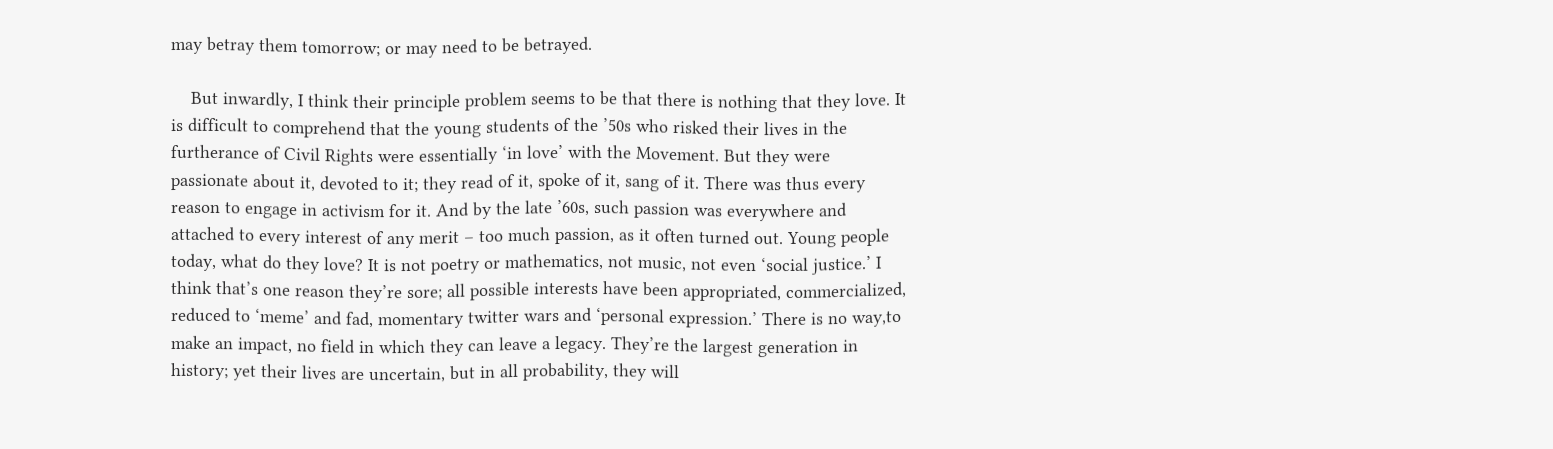may betray them tomorrow; or may need to be betrayed.

    But inwardly, I think their principle problem seems to be that there is nothing that they love. It is difficult to comprehend that the young students of the ’50s who risked their lives in the furtherance of Civil Rights were essentially ‘in love’ with the Movement. But they were passionate about it, devoted to it; they read of it, spoke of it, sang of it. There was thus every reason to engage in activism for it. And by the late ’60s, such passion was everywhere and attached to every interest of any merit – too much passion, as it often turned out. Young people today, what do they love? It is not poetry or mathematics, not music, not even ‘social justice.’ I think that’s one reason they’re sore; all possible interests have been appropriated, commercialized, reduced to ‘meme’ and fad, momentary twitter wars and ‘personal expression.’ There is no way,to make an impact, no field in which they can leave a legacy. They’re the largest generation in history; yet their lives are uncertain, but in all probability, they will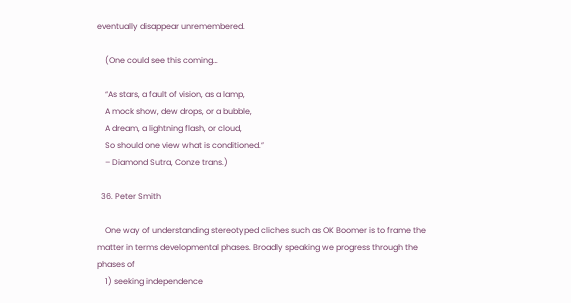eventually disappear unremembered.

    (One could see this coming…

    “As stars, a fault of vision, as a lamp,
    A mock show, dew drops, or a bubble,
    A dream, a lightning flash, or cloud,
    So should one view what is conditioned.”
    – Diamond Sutra, Conze trans.)

  36. Peter Smith

    One way of understanding stereotyped cliches such as OK Boomer is to frame the matter in terms developmental phases. Broadly speaking we progress through the phases of
    1) seeking independence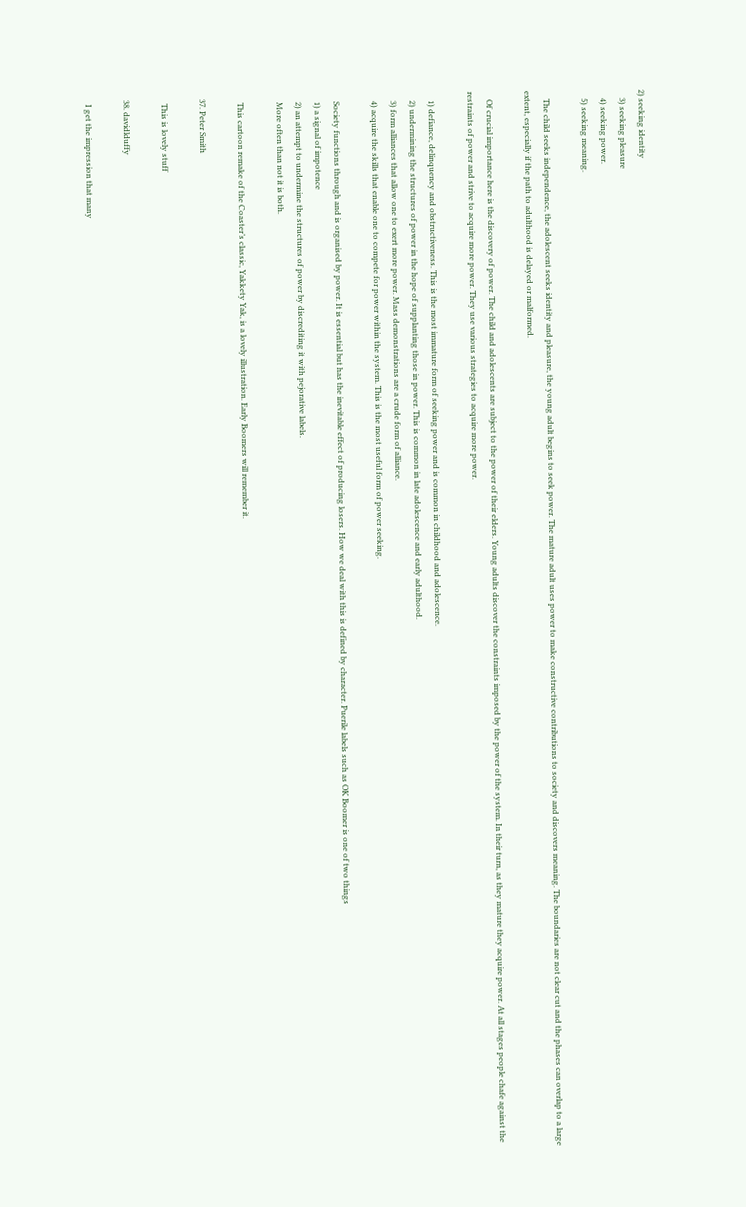2) seeking identity
    3) seeking pleasure
    4) seeking power.
    5) seeking meaning.

    The child seeks independence, the adolescent seeks identity and pleasure, the young adult begins to seek power. The mature adult uses power to make constructive contributions to society and discovers meaning. The boundaries are not clear cut and the phases can overlap to a large extent, especially if the path to adulthood is delayed or malformed.

    Of crucial importance here is the discovery of power. The child and adolescents are subject to the power of their elders. Young adults discover the constraints imposed by the power of the system. In their turn, as they mature they acquire power. At all stages people chafe against the restraints of power and strive to acquire more power. They use various strategies to acquire more power.

    1) defiance, delinquency and obstructiveness. This is the most immature form of seeking power and is common in childhood and adolescence.
    2) undermining the structures of power in the hope of supplanting those in power. This is common in late adolescence and early adulthood.
    3) form alliances that allow one to exert more power. Mass demonstrations are a crude form of alliance.
    4) acquire the skills that enable one to compete for power within the system. This is the most useful form of power seeking.

    Society functions through and is organised by power. It is essential but has the inevitable effect of producing losers. How we deal with this is defined by character. Puerile labels such as OK Boomer is one of two things
    1) a signal of impotence
    2) an attempt to undermine the structures of power by discrediting it with pejorative labels.
    More often than not it is both.

    This cartoon remake of the Coaster’s classic, Yakkety Yak, is a lovely illustration. Early Boomers will remember it.

  37. Peter Smith

    This is lovely stuff

  38. davidlduffy

    I get the impression that many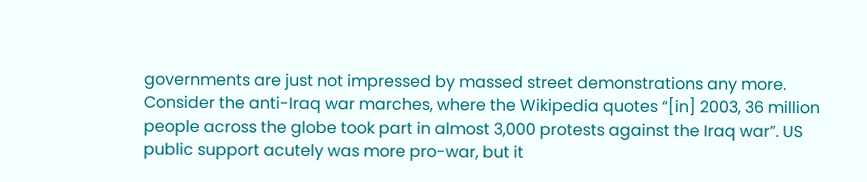governments are just not impressed by massed street demonstrations any more. Consider the anti-Iraq war marches, where the Wikipedia quotes “[in] 2003, 36 million people across the globe took part in almost 3,000 protests against the Iraq war”. US public support acutely was more pro-war, but it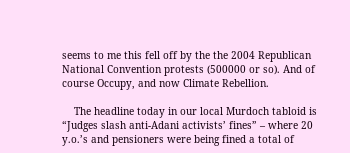seems to me this fell off by the the 2004 Republican National Convention protests (500000 or so). And of course Occupy, and now Climate Rebellion.

    The headline today in our local Murdoch tabloid is “Judges slash anti-Adani activists’ fines” – where 20 y.o.’s and pensioners were being fined a total of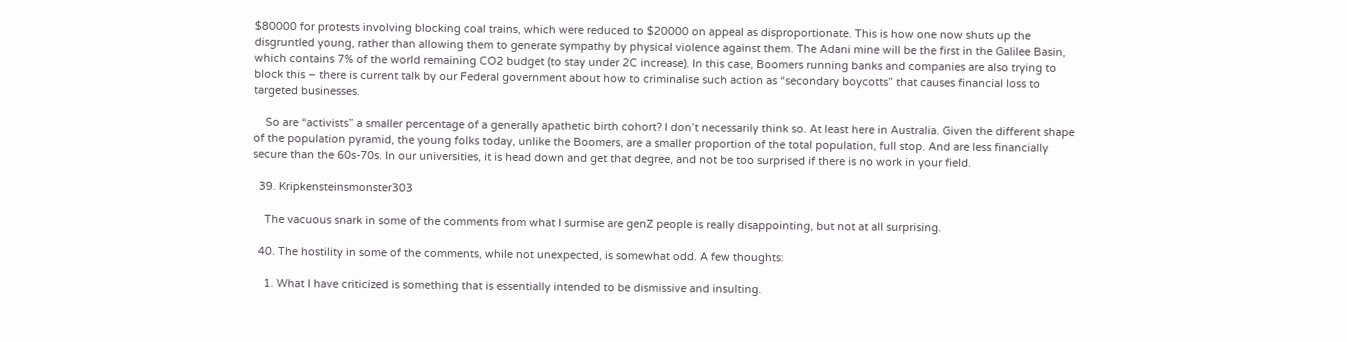$80000 for protests involving blocking coal trains, which were reduced to $20000 on appeal as disproportionate. This is how one now shuts up the disgruntled young, rather than allowing them to generate sympathy by physical violence against them. The Adani mine will be the first in the Galilee Basin, which contains 7% of the world remaining CO2 budget (to stay under 2C increase). In this case, Boomers running banks and companies are also trying to block this – there is current talk by our Federal government about how to criminalise such action as “secondary boycotts” that causes financial loss to targeted businesses.

    So are “activists” a smaller percentage of a generally apathetic birth cohort? I don’t necessarily think so. At least here in Australia. Given the different shape of the population pyramid, the young folks today, unlike the Boomers, are a smaller proportion of the total population, full stop. And are less financially secure than the 60s-70s. In our universities, it is head down and get that degree, and not be too surprised if there is no work in your field.

  39. Kripkensteinsmonster303

    The vacuous snark in some of the comments from what I surmise are genZ people is really disappointing, but not at all surprising.

  40. The hostility in some of the comments, while not unexpected, is somewhat odd. A few thoughts:

    1. What I have criticized is something that is essentially intended to be dismissive and insulting.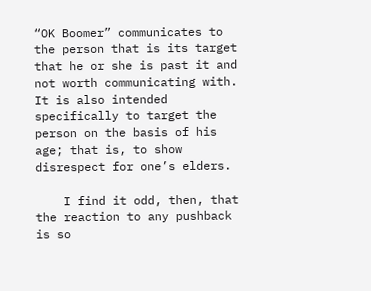“OK Boomer” communicates to the person that is its target that he or she is past it and not worth communicating with. It is also intended specifically to target the person on the basis of his age; that is, to show disrespect for one’s elders.

    I find it odd, then, that the reaction to any pushback is so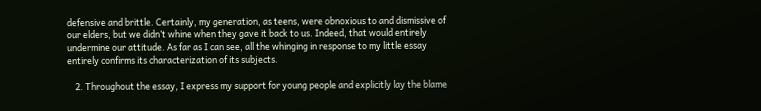defensive and brittle. Certainly, my generation, as teens, were obnoxious to and dismissive of our elders, but we didn’t whine when they gave it back to us. Indeed, that would entirely undermine our attitude. As far as I can see, all the whinging in response to my little essay entirely confirms its characterization of its subjects.

    2. Throughout the essay, I express my support for young people and explicitly lay the blame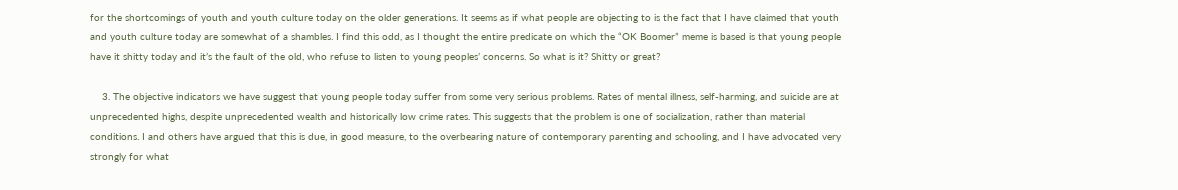for the shortcomings of youth and youth culture today on the older generations. It seems as if what people are objecting to is the fact that I have claimed that youth and youth culture today are somewhat of a shambles. I find this odd, as I thought the entire predicate on which the “OK Boomer” meme is based is that young people have it shitty today and it’s the fault of the old, who refuse to listen to young peoples’ concerns. So what is it? Shitty or great?

    3. The objective indicators we have suggest that young people today suffer from some very serious problems. Rates of mental illness, self-harming, and suicide are at unprecedented highs, despite unprecedented wealth and historically low crime rates. This suggests that the problem is one of socialization, rather than material conditions. I and others have argued that this is due, in good measure, to the overbearing nature of contemporary parenting and schooling, and I have advocated very strongly for what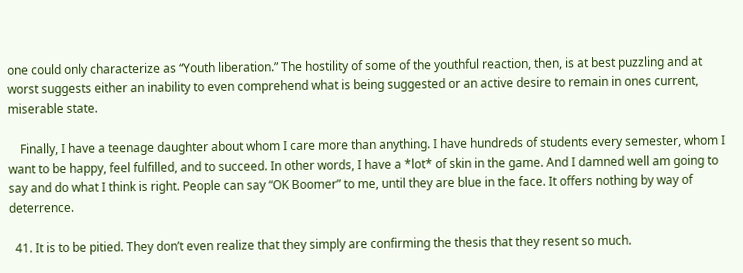one could only characterize as “Youth liberation.” The hostility of some of the youthful reaction, then, is at best puzzling and at worst suggests either an inability to even comprehend what is being suggested or an active desire to remain in ones current, miserable state.

    Finally, I have a teenage daughter about whom I care more than anything. I have hundreds of students every semester, whom I want to be happy, feel fulfilled, and to succeed. In other words, I have a *lot* of skin in the game. And I damned well am going to say and do what I think is right. People can say “OK Boomer” to me, until they are blue in the face. It offers nothing by way of deterrence.

  41. It is to be pitied. They don’t even realize that they simply are confirming the thesis that they resent so much.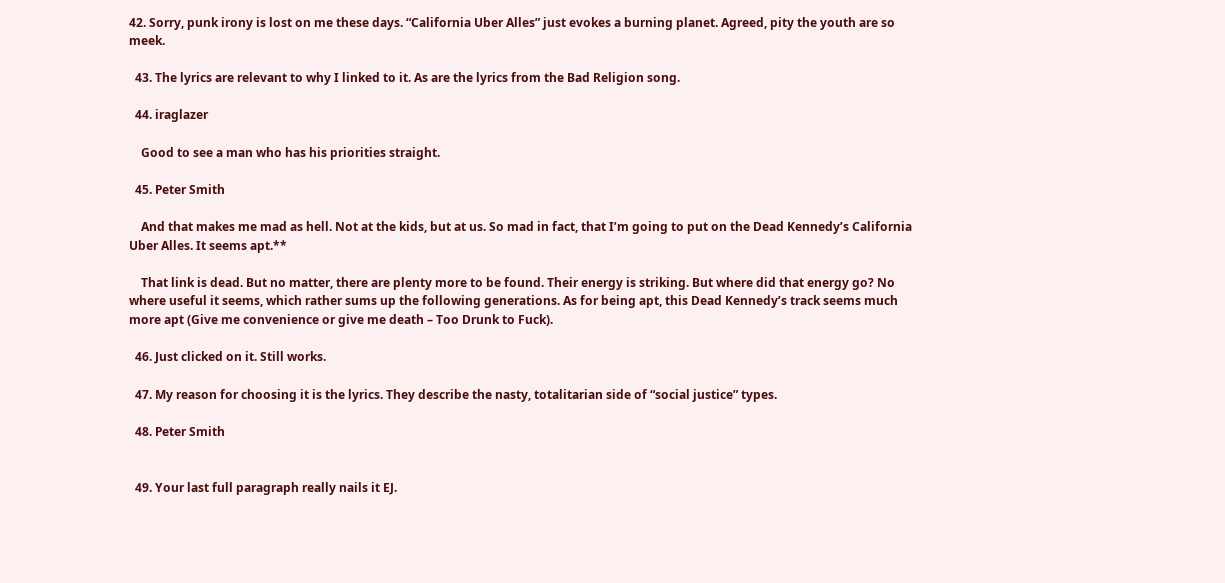42. Sorry, punk irony is lost on me these days. “California Uber Alles” just evokes a burning planet. Agreed, pity the youth are so meek.

  43. The lyrics are relevant to why I linked to it. As are the lyrics from the Bad Religion song.

  44. iraglazer

    Good to see a man who has his priorities straight.

  45. Peter Smith

    And that makes me mad as hell. Not at the kids, but at us. So mad in fact, that I’m going to put on the Dead Kennedy’s California Uber Alles. It seems apt.**

    That link is dead. But no matter, there are plenty more to be found. Their energy is striking. But where did that energy go? No where useful it seems, which rather sums up the following generations. As for being apt, this Dead Kennedy’s track seems much more apt (Give me convenience or give me death – Too Drunk to Fuck).

  46. Just clicked on it. Still works.

  47. My reason for choosing it is the lyrics. They describe the nasty, totalitarian side of “social justice” types.

  48. Peter Smith


  49. Your last full paragraph really nails it EJ.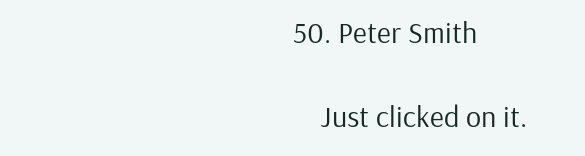50. Peter Smith

    Just clicked on it.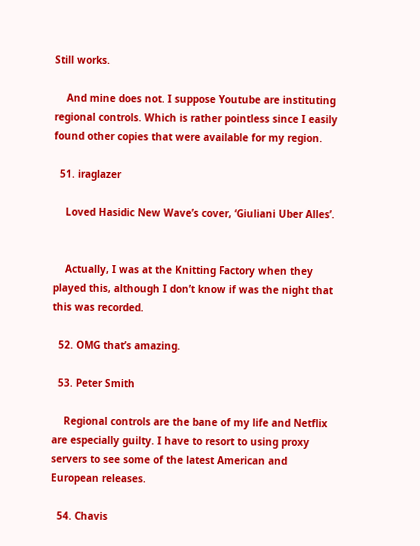Still works.

    And mine does not. I suppose Youtube are instituting regional controls. Which is rather pointless since I easily found other copies that were available for my region.

  51. iraglazer

    Loved Hasidic New Wave’s cover, ‘Giuliani Uber Alles’.


    Actually, I was at the Knitting Factory when they played this, although I don’t know if was the night that this was recorded.

  52. OMG that’s amazing.

  53. Peter Smith

    Regional controls are the bane of my life and Netflix are especially guilty. I have to resort to using proxy servers to see some of the latest American and European releases.

  54. Chavis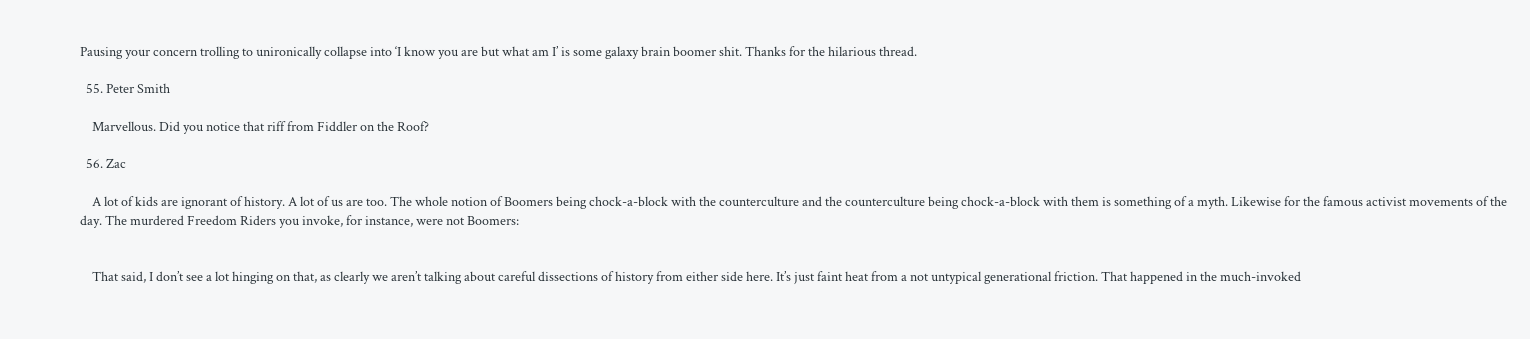Pausing your concern trolling to unironically collapse into ‘I know you are but what am I’ is some galaxy brain boomer shit. Thanks for the hilarious thread.

  55. Peter Smith

    Marvellous. Did you notice that riff from Fiddler on the Roof?

  56. Zac

    A lot of kids are ignorant of history. A lot of us are too. The whole notion of Boomers being chock-a-block with the counterculture and the counterculture being chock-a-block with them is something of a myth. Likewise for the famous activist movements of the day. The murdered Freedom Riders you invoke, for instance, were not Boomers:


    That said, I don’t see a lot hinging on that, as clearly we aren’t talking about careful dissections of history from either side here. It’s just faint heat from a not untypical generational friction. That happened in the much-invoked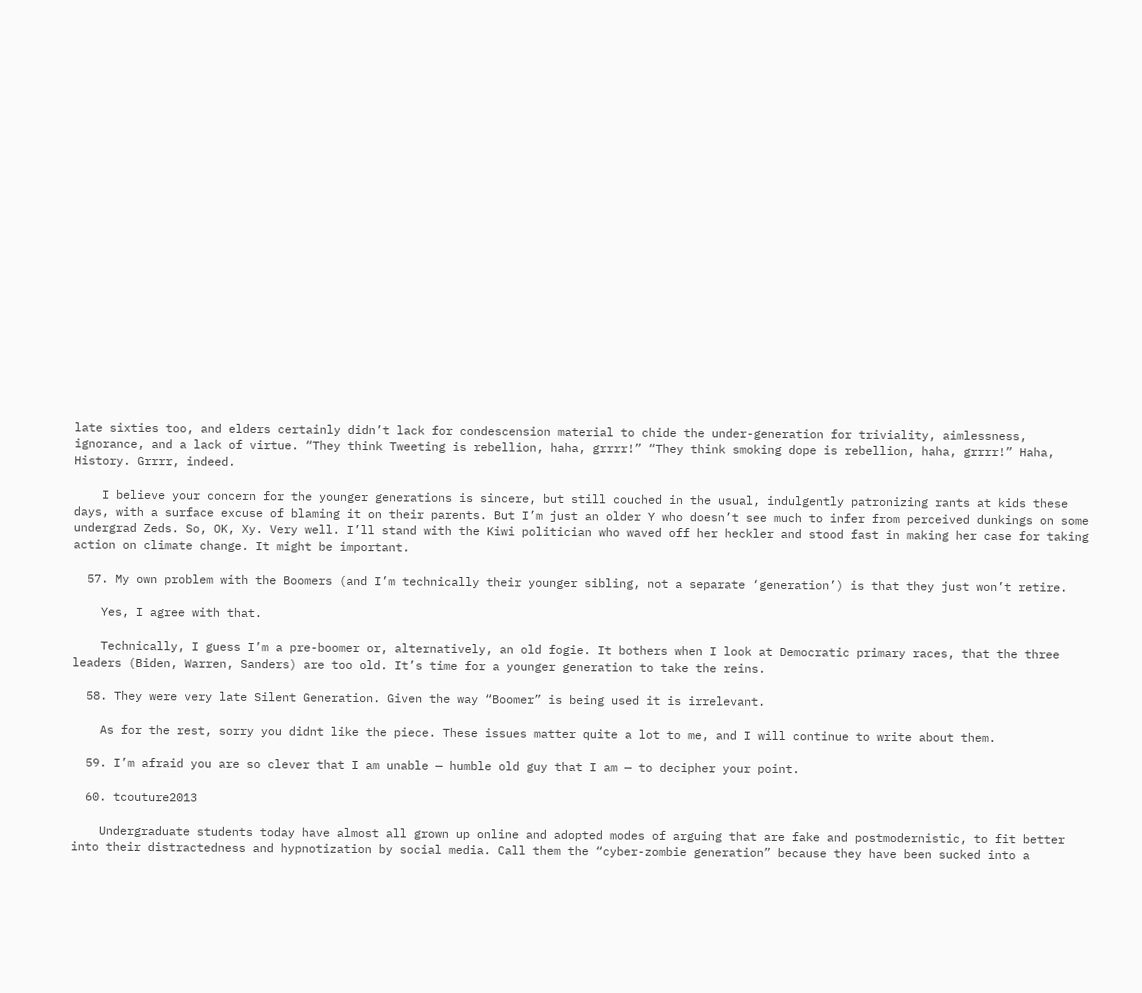late sixties too, and elders certainly didn’t lack for condescension material to chide the under-generation for triviality, aimlessness, ignorance, and a lack of virtue. “They think Tweeting is rebellion, haha, grrrr!” “They think smoking dope is rebellion, haha, grrrr!” Haha, History. Grrrr, indeed.

    I believe your concern for the younger generations is sincere, but still couched in the usual, indulgently patronizing rants at kids these days, with a surface excuse of blaming it on their parents. But I’m just an older Y who doesn’t see much to infer from perceived dunkings on some undergrad Zeds. So, OK, Xy. Very well. I’ll stand with the Kiwi politician who waved off her heckler and stood fast in making her case for taking action on climate change. It might be important.

  57. My own problem with the Boomers (and I’m technically their younger sibling, not a separate ‘generation’) is that they just won’t retire.

    Yes, I agree with that.

    Technically, I guess I’m a pre-boomer or, alternatively, an old fogie. It bothers when I look at Democratic primary races, that the three leaders (Biden, Warren, Sanders) are too old. It’s time for a younger generation to take the reins.

  58. They were very late Silent Generation. Given the way “Boomer” is being used it is irrelevant.

    As for the rest, sorry you didnt like the piece. These issues matter quite a lot to me, and I will continue to write about them.

  59. I’m afraid you are so clever that I am unable — humble old guy that I am — to decipher your point.

  60. tcouture2013

    Undergraduate students today have almost all grown up online and adopted modes of arguing that are fake and postmodernistic, to fit better into their distractedness and hypnotization by social media. Call them the “cyber-zombie generation” because they have been sucked into a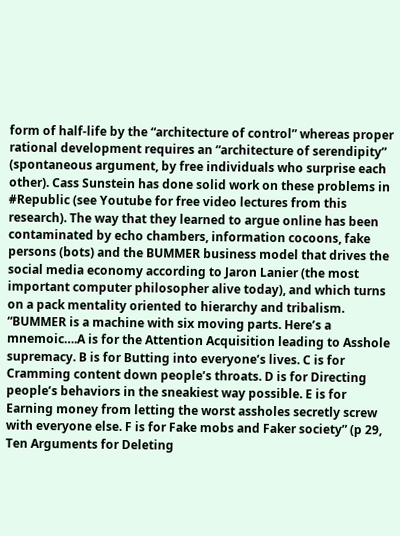form of half-life by the “architecture of control” whereas proper rational development requires an “architecture of serendipity” (spontaneous argument, by free individuals who surprise each other). Cass Sunstein has done solid work on these problems in #Republic (see Youtube for free video lectures from this research). The way that they learned to argue online has been contaminated by echo chambers, information cocoons, fake persons (bots) and the BUMMER business model that drives the social media economy according to Jaron Lanier (the most important computer philosopher alive today), and which turns on a pack mentality oriented to hierarchy and tribalism. “BUMMER is a machine with six moving parts. Here’s a mnemoic….A is for the Attention Acquisition leading to Asshole supremacy. B is for Butting into everyone’s lives. C is for Cramming content down people’s throats. D is for Directing people’s behaviors in the sneakiest way possible. E is for Earning money from letting the worst assholes secretly screw with everyone else. F is for Fake mobs and Faker society” (p 29, Ten Arguments for Deleting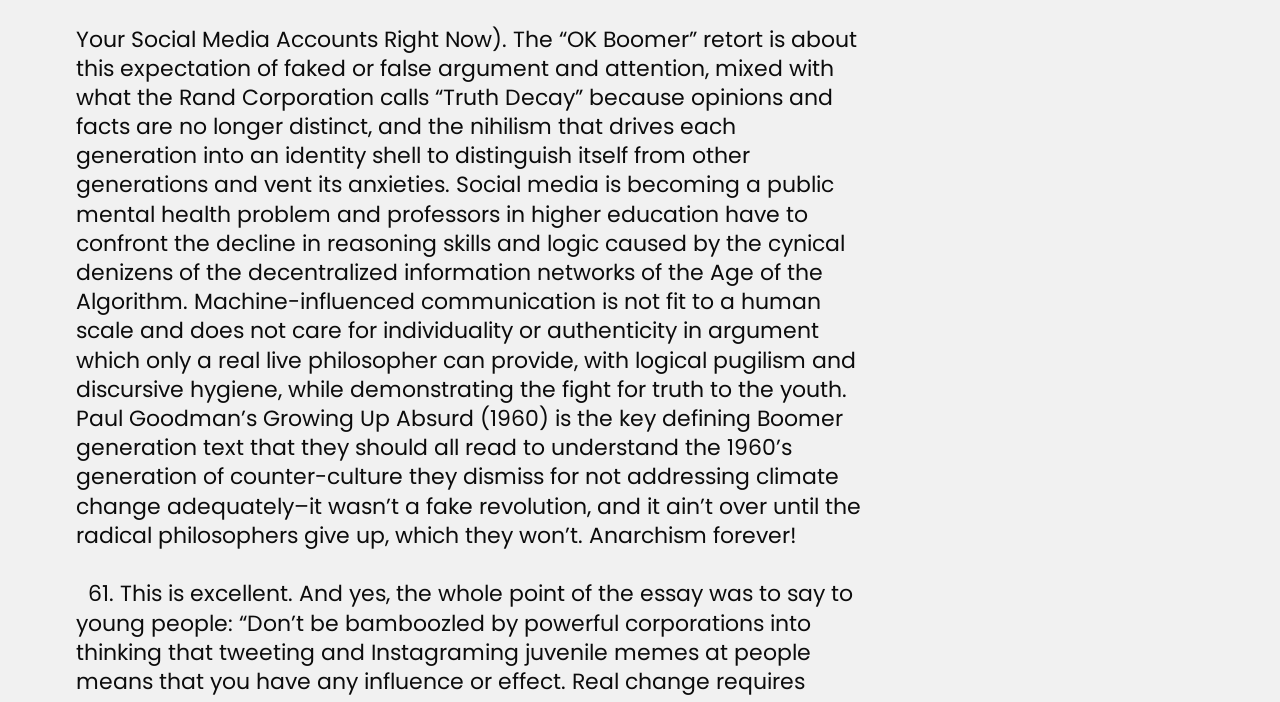Your Social Media Accounts Right Now). The “OK Boomer” retort is about this expectation of faked or false argument and attention, mixed with what the Rand Corporation calls “Truth Decay” because opinions and facts are no longer distinct, and the nihilism that drives each generation into an identity shell to distinguish itself from other generations and vent its anxieties. Social media is becoming a public mental health problem and professors in higher education have to confront the decline in reasoning skills and logic caused by the cynical denizens of the decentralized information networks of the Age of the Algorithm. Machine-influenced communication is not fit to a human scale and does not care for individuality or authenticity in argument which only a real live philosopher can provide, with logical pugilism and discursive hygiene, while demonstrating the fight for truth to the youth. Paul Goodman’s Growing Up Absurd (1960) is the key defining Boomer generation text that they should all read to understand the 1960’s generation of counter-culture they dismiss for not addressing climate change adequately–it wasn’t a fake revolution, and it ain’t over until the radical philosophers give up, which they won’t. Anarchism forever!

  61. This is excellent. And yes, the whole point of the essay was to say to young people: “Don’t be bamboozled by powerful corporations into thinking that tweeting and Instagraming juvenile memes at people means that you have any influence or effect. Real change requires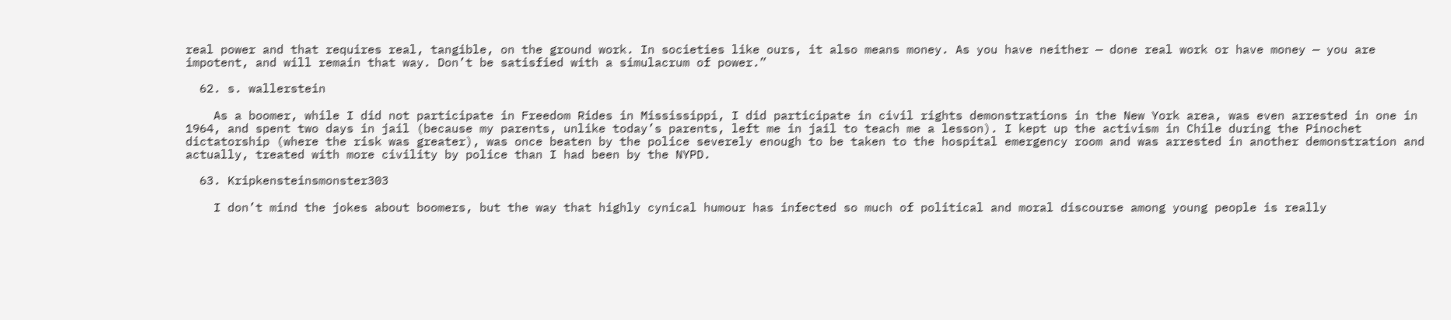real power and that requires real, tangible, on the ground work. In societies like ours, it also means money. As you have neither — done real work or have money — you are impotent, and will remain that way. Don’t be satisfied with a simulacrum of power.”

  62. s. wallerstein

    As a boomer, while I did not participate in Freedom Rides in Mississippi, I did participate in civil rights demonstrations in the New York area, was even arrested in one in 1964, and spent two days in jail (because my parents, unlike today’s parents, left me in jail to teach me a lesson). I kept up the activism in Chile during the Pinochet dictatorship (where the risk was greater), was once beaten by the police severely enough to be taken to the hospital emergency room and was arrested in another demonstration and actually, treated with more civility by police than I had been by the NYPD.

  63. Kripkensteinsmonster303

    I don’t mind the jokes about boomers, but the way that highly cynical humour has infected so much of political and moral discourse among young people is really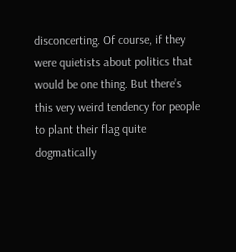disconcerting. Of course, if they were quietists about politics that would be one thing. But there’s this very weird tendency for people to plant their flag quite dogmatically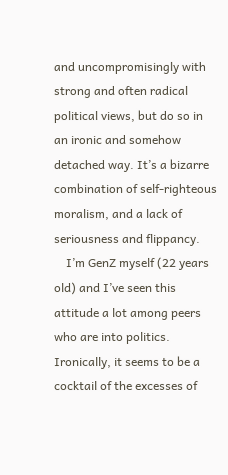and uncompromisingly with strong and often radical political views, but do so in an ironic and somehow detached way. It’s a bizarre combination of self-righteous moralism, and a lack of seriousness and flippancy.
    I’m GenZ myself (22 years old) and I’ve seen this attitude a lot among peers who are into politics. Ironically, it seems to be a cocktail of the excesses of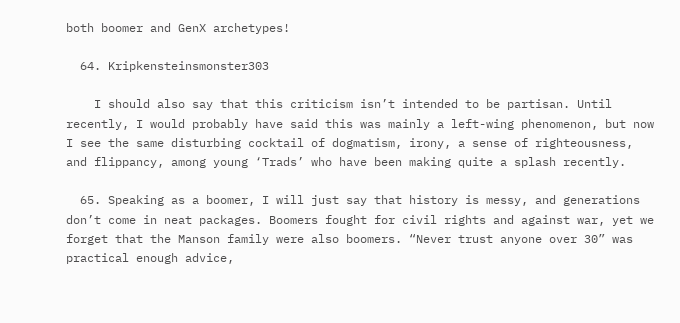both boomer and GenX archetypes!

  64. Kripkensteinsmonster303

    I should also say that this criticism isn’t intended to be partisan. Until recently, I would probably have said this was mainly a left-wing phenomenon, but now I see the same disturbing cocktail of dogmatism, irony, a sense of righteousness, and flippancy, among young ‘Trads’ who have been making quite a splash recently.

  65. Speaking as a boomer, I will just say that history is messy, and generations don’t come in neat packages. Boomers fought for civil rights and against war, yet we forget that the Manson family were also boomers. “Never trust anyone over 30” was practical enough advice,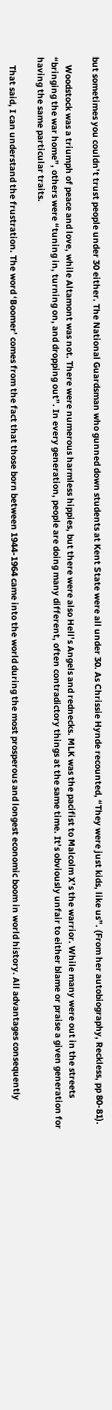but sometimes you couldn’t trust people under 30 either. The National Guardsman who gunned down students at Kent State were all under 30. As Chrissie Hynde recounted, “They were just kids, like us”. (From her autobiography, Reckless, pp 80-81).

    Woodstock was a triumph of peace and love, while Altamont was not. There were numerous harmless hippies, but there were also Hell’s Angels and rednecks. MLK was the pacifist to Malcolm X’s the warrior. While many were out in the streets “bringing the war home”, others were “tuning in, turning on, and dropping out”. In every generation, people are doing many different, often contradictory things at the same time. It’s obviously unfair to either blame or praise a given generation for having the same particular traits.

    That said, I can understand the frustration. The word ‘Boomer’ comes from the fact that those born between 1944-1964 came into the world during the most prosperous and longest economic boom in world history. All advantages consequently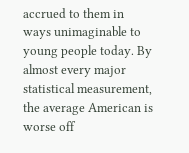accrued to them in ways unimaginable to young people today. By almost every major statistical measurement, the average American is worse off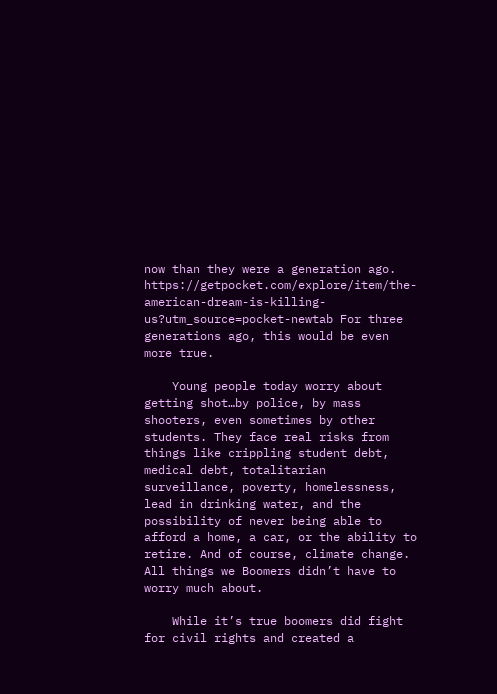now than they were a generation ago. https://getpocket.com/explore/item/the-american-dream-is-killing-us?utm_source=pocket-newtab For three generations ago, this would be even more true.

    Young people today worry about getting shot…by police, by mass shooters, even sometimes by other students. They face real risks from things like crippling student debt, medical debt, totalitarian surveillance, poverty, homelessness, lead in drinking water, and the possibility of never being able to afford a home, a car, or the ability to retire. And of course, climate change. All things we Boomers didn’t have to worry much about.

    While it’s true boomers did fight for civil rights and created a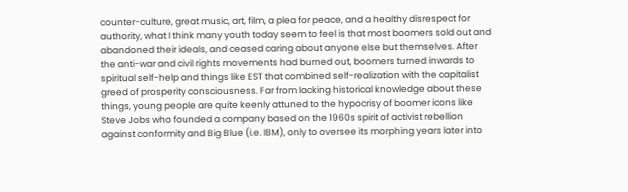counter-culture, great music, art, film, a plea for peace, and a healthy disrespect for authority, what I think many youth today seem to feel is that most boomers sold out and abandoned their ideals, and ceased caring about anyone else but themselves. After the anti-war and civil rights movements had burned out, boomers turned inwards to spiritual self-help and things like EST that combined self-realization with the capitalist greed of prosperity consciousness. Far from lacking historical knowledge about these things, young people are quite keenly attuned to the hypocrisy of boomer icons like Steve Jobs who founded a company based on the 1960s spirit of activist rebellion against conformity and Big Blue (i.e. IBM), only to oversee its morphing years later into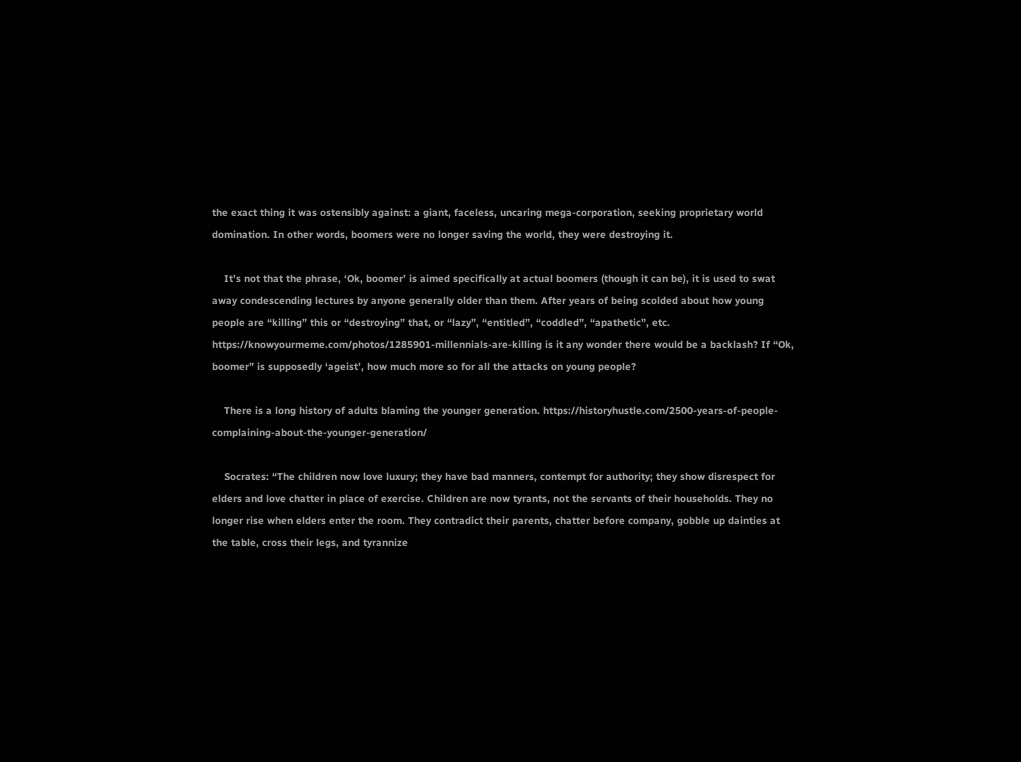the exact thing it was ostensibly against: a giant, faceless, uncaring mega-corporation, seeking proprietary world domination. In other words, boomers were no longer saving the world, they were destroying it.

    It’s not that the phrase, ‘Ok, boomer’ is aimed specifically at actual boomers (though it can be), it is used to swat away condescending lectures by anyone generally older than them. After years of being scolded about how young people are “killing” this or “destroying” that, or “lazy”, “entitled”, “coddled”, “apathetic”, etc. https://knowyourmeme.com/photos/1285901-millennials-are-killing is it any wonder there would be a backlash? If “Ok, boomer” is supposedly ‘ageist’, how much more so for all the attacks on young people?

    There is a long history of adults blaming the younger generation. https://historyhustle.com/2500-years-of-people-complaining-about-the-younger-generation/

    Socrates: “The children now love luxury; they have bad manners, contempt for authority; they show disrespect for elders and love chatter in place of exercise. Children are now tyrants, not the servants of their households. They no longer rise when elders enter the room. They contradict their parents, chatter before company, gobble up dainties at the table, cross their legs, and tyrannize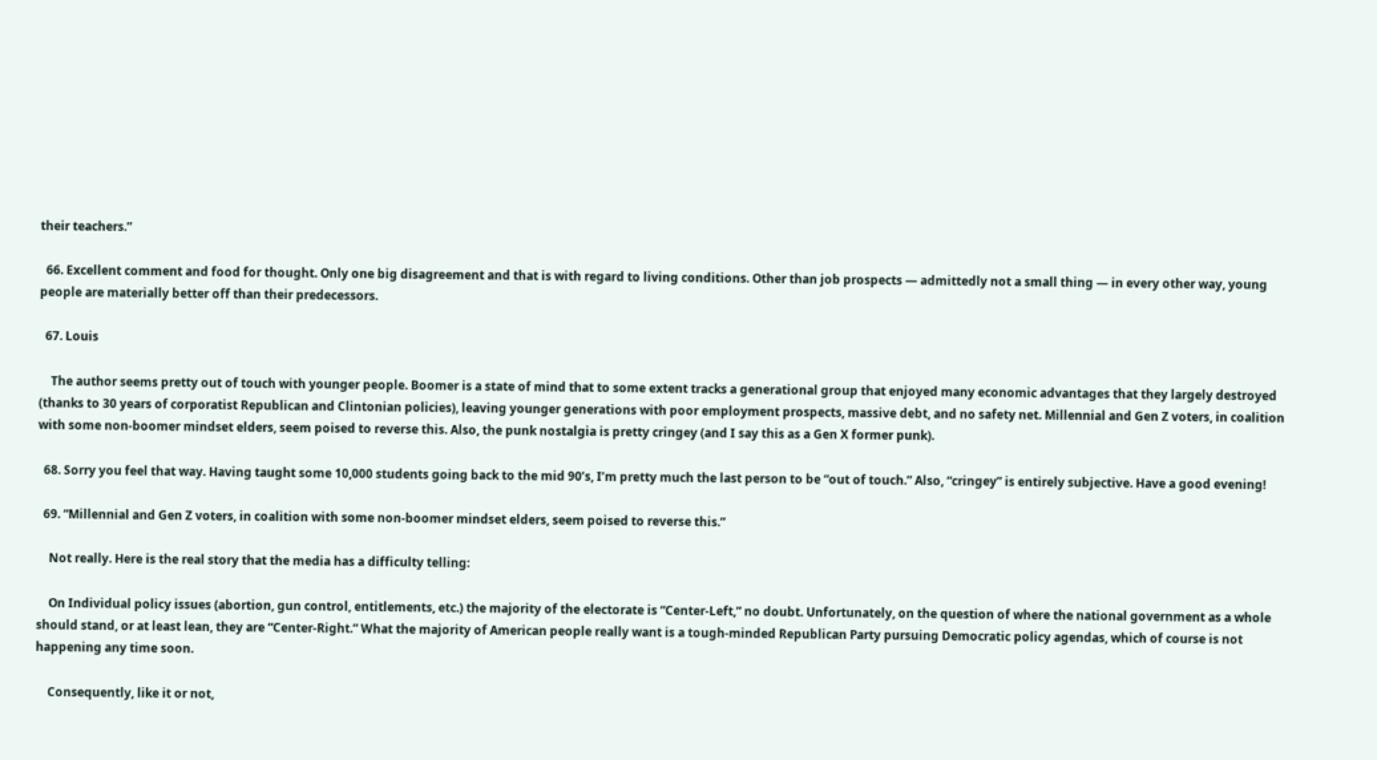their teachers.”

  66. Excellent comment and food for thought. Only one big disagreement and that is with regard to living conditions. Other than job prospects — admittedly not a small thing — in every other way, young people are materially better off than their predecessors.

  67. Louis

    The author seems pretty out of touch with younger people. Boomer is a state of mind that to some extent tracks a generational group that enjoyed many economic advantages that they largely destroyed (thanks to 30 years of corporatist Republican and Clintonian policies), leaving younger generations with poor employment prospects, massive debt, and no safety net. Millennial and Gen Z voters, in coalition with some non-boomer mindset elders, seem poised to reverse this. Also, the punk nostalgia is pretty cringey (and I say this as a Gen X former punk).

  68. Sorry you feel that way. Having taught some 10,000 students going back to the mid 90’s, I’m pretty much the last person to be “out of touch.” Also, “cringey” is entirely subjective. Have a good evening!

  69. “Millennial and Gen Z voters, in coalition with some non-boomer mindset elders, seem poised to reverse this.”

    Not really. Here is the real story that the media has a difficulty telling:

    On Individual policy issues (abortion, gun control, entitlements, etc.) the majority of the electorate is “Center-Left,” no doubt. Unfortunately, on the question of where the national government as a whole should stand, or at least lean, they are “Center-Right.” What the majority of American people really want is a tough-minded Republican Party pursuing Democratic policy agendas, which of course is not happening any time soon.

    Consequently, like it or not,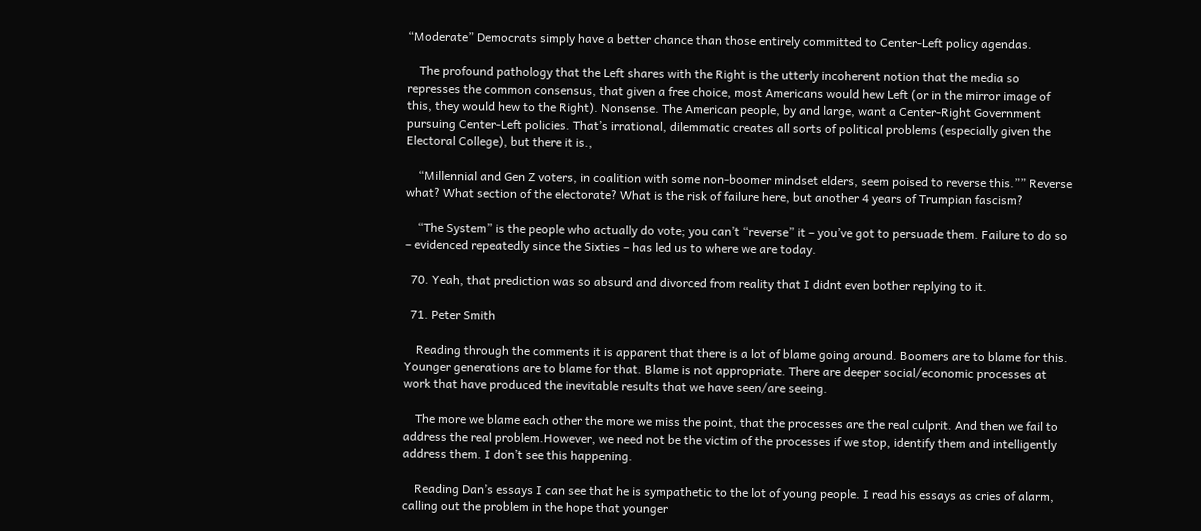“Moderate” Democrats simply have a better chance than those entirely committed to Center-Left policy agendas.

    The profound pathology that the Left shares with the Right is the utterly incoherent notion that the media so represses the common consensus, that given a free choice, most Americans would hew Left (or in the mirror image of this, they would hew to the Right). Nonsense. The American people, by and large, want a Center-Right Government pursuing Center-Left policies. That’s irrational, dilemmatic creates all sorts of political problems (especially given the Electoral College), but there it is.,

    “Millennial and Gen Z voters, in coalition with some non-boomer mindset elders, seem poised to reverse this.”” Reverse what? What section of the electorate? What is the risk of failure here, but another 4 years of Trumpian fascism?

    “The System” is the people who actually do vote; you can’t “reverse” it – you’ve got to persuade them. Failure to do so – evidenced repeatedly since the Sixties – has led us to where we are today.

  70. Yeah, that prediction was so absurd and divorced from reality that I didnt even bother replying to it.

  71. Peter Smith

    Reading through the comments it is apparent that there is a lot of blame going around. Boomers are to blame for this. Younger generations are to blame for that. Blame is not appropriate. There are deeper social/economic processes at work that have produced the inevitable results that we have seen/are seeing.

    The more we blame each other the more we miss the point, that the processes are the real culprit. And then we fail to address the real problem.However, we need not be the victim of the processes if we stop, identify them and intelligently address them. I don’t see this happening.

    Reading Dan’s essays I can see that he is sympathetic to the lot of young people. I read his essays as cries of alarm, calling out the problem in the hope that younger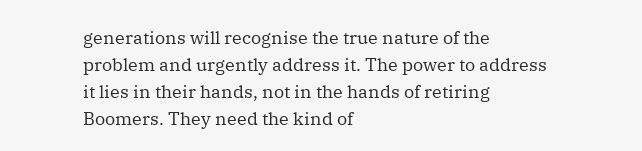generations will recognise the true nature of the problem and urgently address it. The power to address it lies in their hands, not in the hands of retiring Boomers. They need the kind of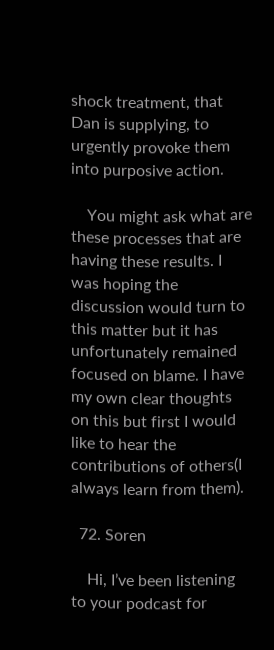shock treatment, that Dan is supplying, to urgently provoke them into purposive action.

    You might ask what are these processes that are having these results. I was hoping the discussion would turn to this matter but it has unfortunately remained focused on blame. I have my own clear thoughts on this but first I would like to hear the contributions of others(I always learn from them).

  72. Soren

    Hi, I’ve been listening to your podcast for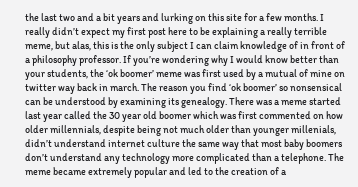the last two and a bit years and lurking on this site for a few months. I really didn’t expect my first post here to be explaining a really terrible meme, but alas, this is the only subject I can claim knowledge of in front of a philosophy professor. If you’re wondering why I would know better than your students, the ‘ok boomer’ meme was first used by a mutual of mine on twitter way back in march. The reason you find ‘ok boomer’ so nonsensical can be understood by examining its genealogy. There was a meme started last year called the 30 year old boomer which was first commented on how older millennials, despite being not much older than younger millenials, didn’t understand internet culture the same way that most baby boomers don’t understand any technology more complicated than a telephone. The meme became extremely popular and led to the creation of a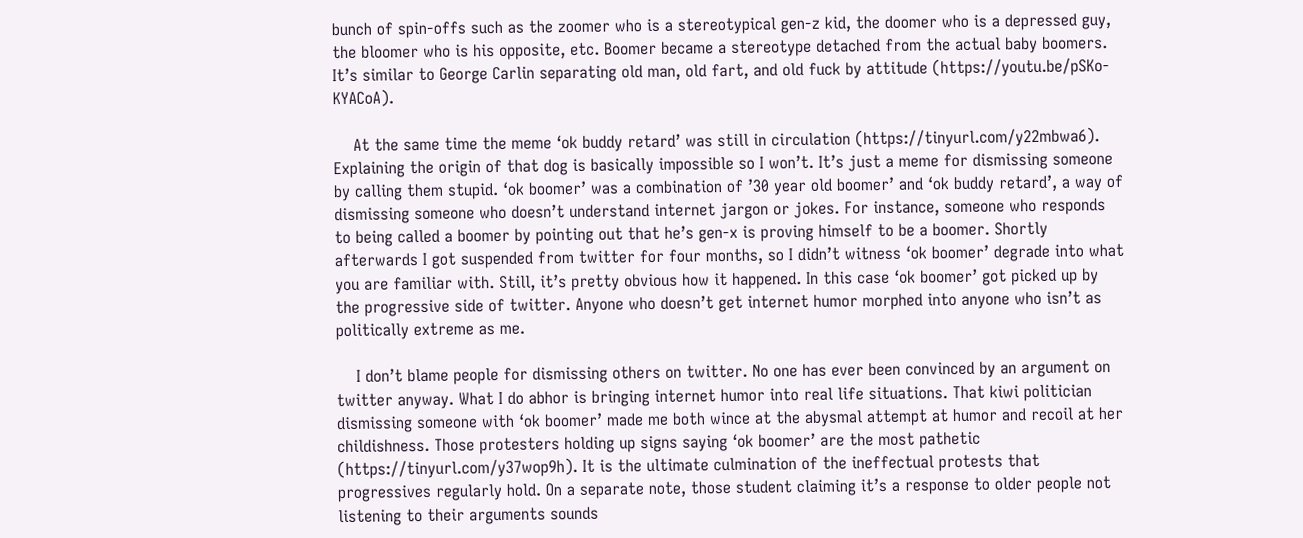bunch of spin-offs such as the zoomer who is a stereotypical gen-z kid, the doomer who is a depressed guy, the bloomer who is his opposite, etc. Boomer became a stereotype detached from the actual baby boomers. It’s similar to George Carlin separating old man, old fart, and old fuck by attitude (https://youtu.be/pSKo-KYACoA).

    At the same time the meme ‘ok buddy retard’ was still in circulation (https://tinyurl.com/y22mbwa6). Explaining the origin of that dog is basically impossible so I won’t. It’s just a meme for dismissing someone by calling them stupid. ‘ok boomer’ was a combination of ’30 year old boomer’ and ‘ok buddy retard’, a way of dismissing someone who doesn’t understand internet jargon or jokes. For instance, someone who responds to being called a boomer by pointing out that he’s gen-x is proving himself to be a boomer. Shortly afterwards I got suspended from twitter for four months, so I didn’t witness ‘ok boomer’ degrade into what you are familiar with. Still, it’s pretty obvious how it happened. In this case ‘ok boomer’ got picked up by the progressive side of twitter. Anyone who doesn’t get internet humor morphed into anyone who isn’t as politically extreme as me.

    I don’t blame people for dismissing others on twitter. No one has ever been convinced by an argument on twitter anyway. What I do abhor is bringing internet humor into real life situations. That kiwi politician dismissing someone with ‘ok boomer’ made me both wince at the abysmal attempt at humor and recoil at her childishness. Those protesters holding up signs saying ‘ok boomer’ are the most pathetic (https://tinyurl.com/y37wop9h). It is the ultimate culmination of the ineffectual protests that progressives regularly hold. On a separate note, those student claiming it’s a response to older people not listening to their arguments sounds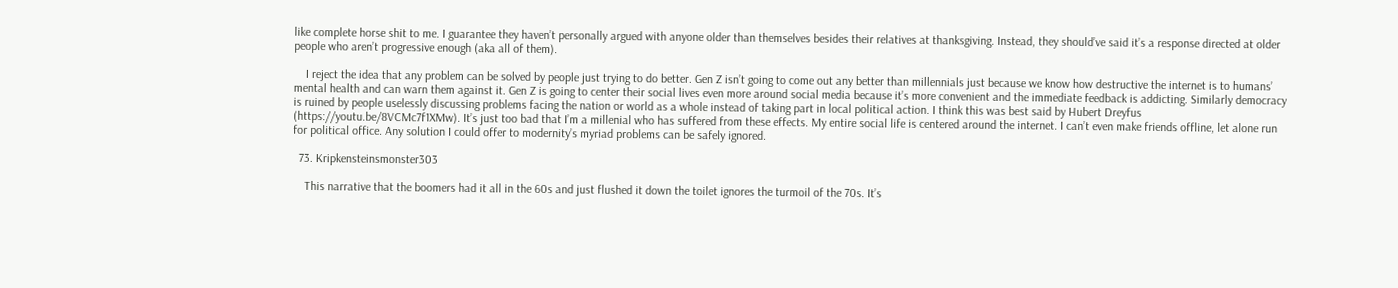like complete horse shit to me. I guarantee they haven’t personally argued with anyone older than themselves besides their relatives at thanksgiving. Instead, they should’ve said it’s a response directed at older people who aren’t progressive enough (aka all of them).

    I reject the idea that any problem can be solved by people just trying to do better. Gen Z isn’t going to come out any better than millennials just because we know how destructive the internet is to humans’ mental health and can warn them against it. Gen Z is going to center their social lives even more around social media because it’s more convenient and the immediate feedback is addicting. Similarly democracy is ruined by people uselessly discussing problems facing the nation or world as a whole instead of taking part in local political action. I think this was best said by Hubert Dreyfus (https://youtu.be/8VCMc7f1XMw). It’s just too bad that I’m a millenial who has suffered from these effects. My entire social life is centered around the internet. I can’t even make friends offline, let alone run for political office. Any solution I could offer to modernity’s myriad problems can be safely ignored.

  73. Kripkensteinsmonster303

    This narrative that the boomers had it all in the 60s and just flushed it down the toilet ignores the turmoil of the 70s. It’s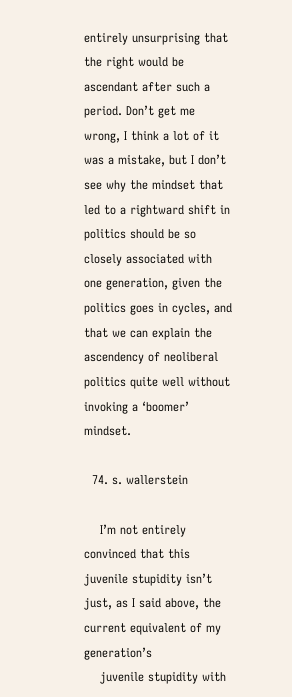entirely unsurprising that the right would be ascendant after such a period. Don’t get me wrong, I think a lot of it was a mistake, but I don’t see why the mindset that led to a rightward shift in politics should be so closely associated with one generation, given the politics goes in cycles, and that we can explain the ascendency of neoliberal politics quite well without invoking a ‘boomer’ mindset.

  74. s. wallerstein

    I’m not entirely convinced that this juvenile stupidity isn’t just, as I said above, the current equivalent of my generation’s
    juvenile stupidity with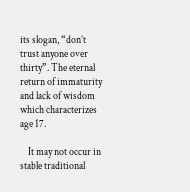its slogan, “don’t trust anyone over thirty”. The eternal return of immaturity and lack of wisdom which characterizes age 17.

    It may not occur in stable traditional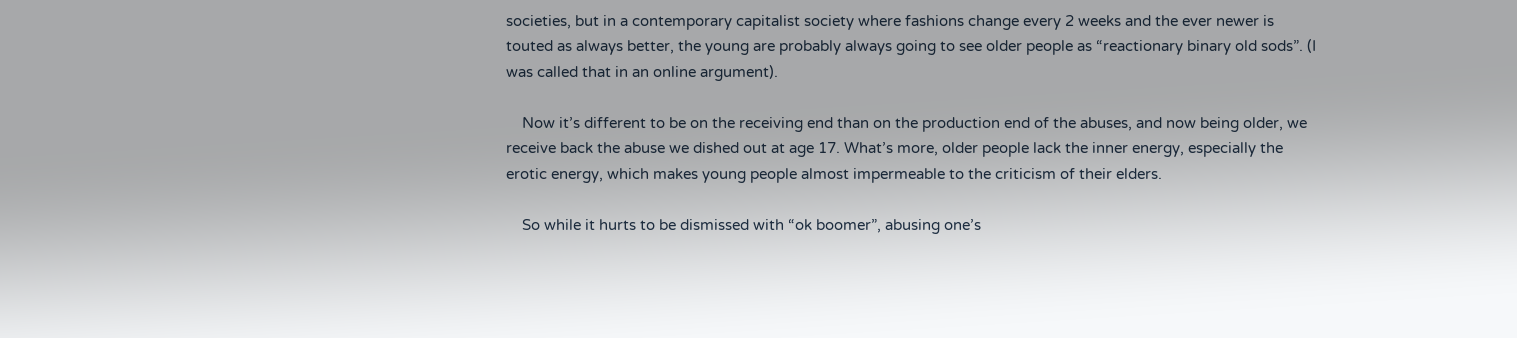societies, but in a contemporary capitalist society where fashions change every 2 weeks and the ever newer is touted as always better, the young are probably always going to see older people as “reactionary binary old sods”. (I was called that in an online argument).

    Now it’s different to be on the receiving end than on the production end of the abuses, and now being older, we receive back the abuse we dished out at age 17. What’s more, older people lack the inner energy, especially the erotic energy, which makes young people almost impermeable to the criticism of their elders.

    So while it hurts to be dismissed with “ok boomer”, abusing one’s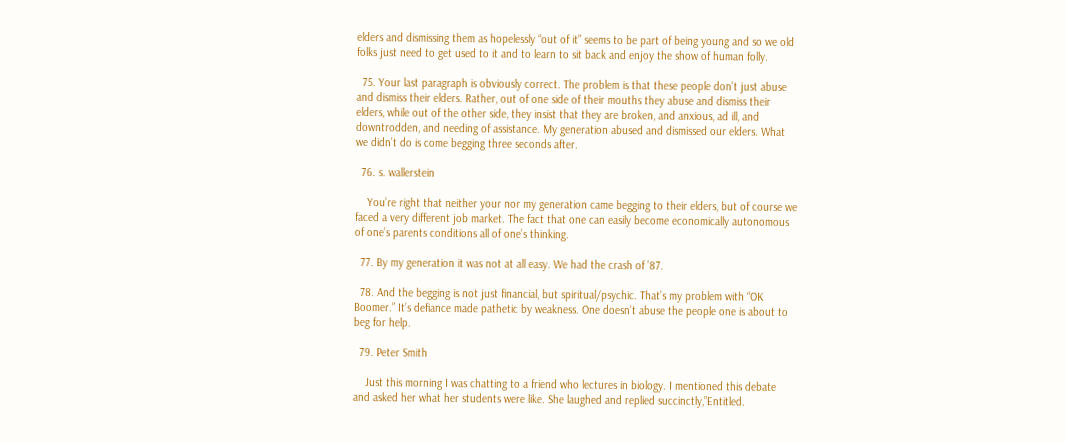elders and dismissing them as hopelessly “out of it” seems to be part of being young and so we old folks just need to get used to it and to learn to sit back and enjoy the show of human folly.

  75. Your last paragraph is obviously correct. The problem is that these people don’t just abuse and dismiss their elders. Rather, out of one side of their mouths they abuse and dismiss their elders, while out of the other side, they insist that they are broken, and anxious, ad ill, and downtrodden, and needing of assistance. My generation abused and dismissed our elders. What we didn’t do is come begging three seconds after.

  76. s. wallerstein

    You’re right that neither your nor my generation came begging to their elders, but of course we faced a very different job market. The fact that one can easily become economically autonomous of one’s parents conditions all of one’s thinking.

  77. By my generation it was not at all easy. We had the crash of ’87.

  78. And the begging is not just financial, but spiritual/psychic. That’s my problem with “OK Boomer.” It’s defiance made pathetic by weakness. One doesn’t abuse the people one is about to beg for help.

  79. Peter Smith

    Just this morning I was chatting to a friend who lectures in biology. I mentioned this debate and asked her what her students were like. She laughed and replied succinctly,”Entitled.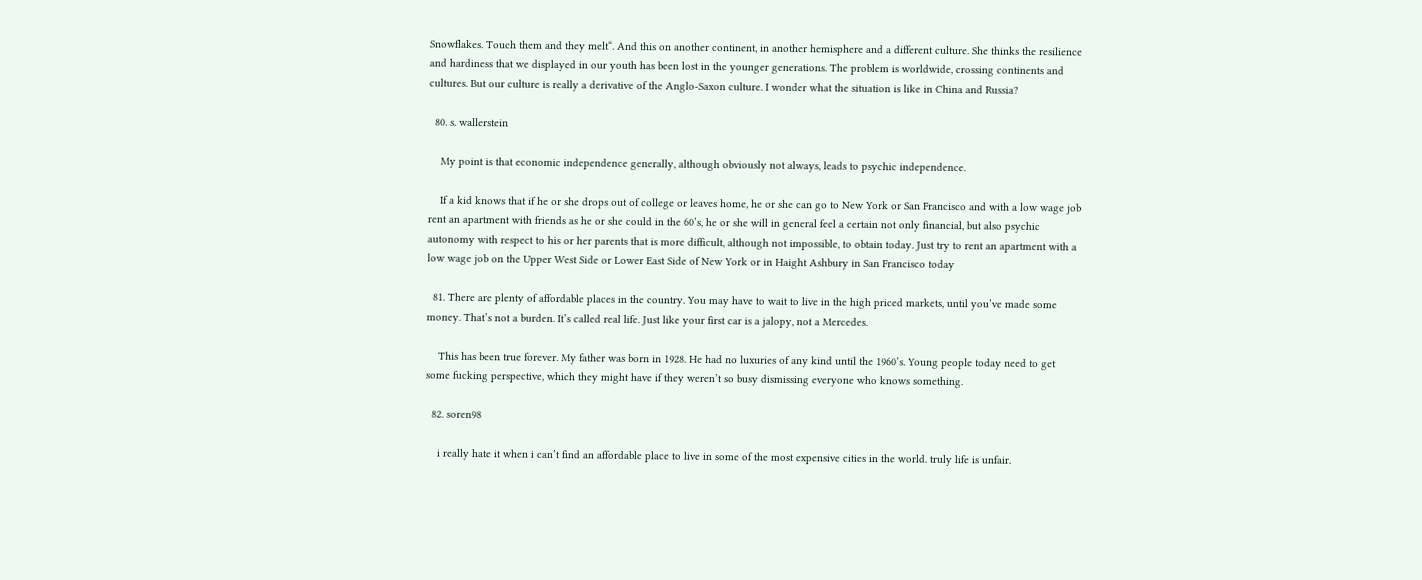Snowflakes. Touch them and they melt“. And this on another continent, in another hemisphere and a different culture. She thinks the resilience and hardiness that we displayed in our youth has been lost in the younger generations. The problem is worldwide, crossing continents and cultures. But our culture is really a derivative of the Anglo-Saxon culture. I wonder what the situation is like in China and Russia?

  80. s. wallerstein

    My point is that economic independence generally, although obviously not always, leads to psychic independence.

    If a kid knows that if he or she drops out of college or leaves home, he or she can go to New York or San Francisco and with a low wage job rent an apartment with friends as he or she could in the 60’s, he or she will in general feel a certain not only financial, but also psychic autonomy with respect to his or her parents that is more difficult, although not impossible, to obtain today. Just try to rent an apartment with a low wage job on the Upper West Side or Lower East Side of New York or in Haight Ashbury in San Francisco today

  81. There are plenty of affordable places in the country. You may have to wait to live in the high priced markets, until you’ve made some money. That’s not a burden. It’s called real life. Just like your first car is a jalopy, not a Mercedes.

    This has been true forever. My father was born in 1928. He had no luxuries of any kind until the 1960’s. Young people today need to get some fucking perspective, which they might have if they weren’t so busy dismissing everyone who knows something.

  82. soren98

    i really hate it when i can’t find an affordable place to live in some of the most expensive cities in the world. truly life is unfair.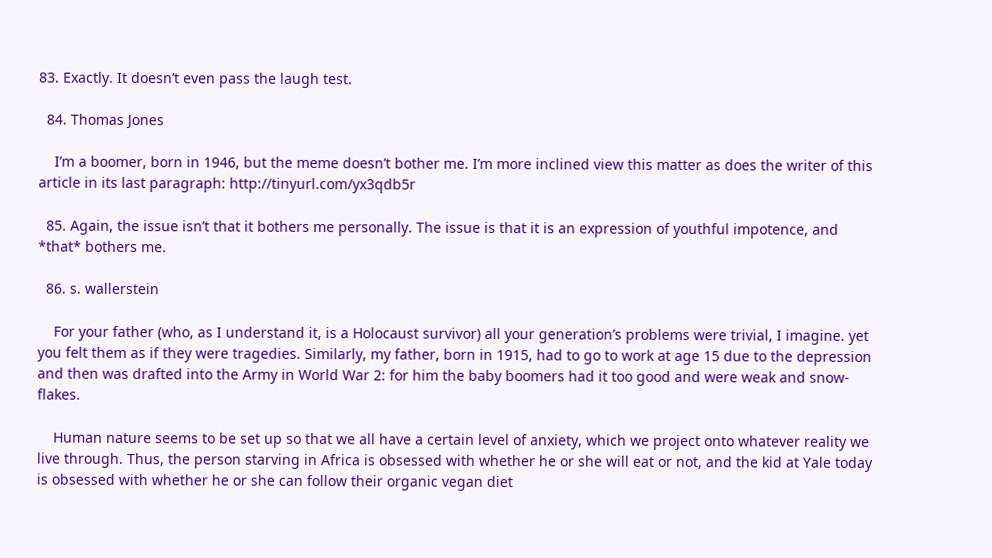83. Exactly. It doesn’t even pass the laugh test.

  84. Thomas Jones

    I’m a boomer, born in 1946, but the meme doesn’t bother me. I’m more inclined view this matter as does the writer of this article in its last paragraph: http://tinyurl.com/yx3qdb5r

  85. Again, the issue isn’t that it bothers me personally. The issue is that it is an expression of youthful impotence, and *that* bothers me.

  86. s. wallerstein

    For your father (who, as I understand it, is a Holocaust survivor) all your generation’s problems were trivial, I imagine. yet you felt them as if they were tragedies. Similarly, my father, born in 1915, had to go to work at age 15 due to the depression and then was drafted into the Army in World War 2: for him the baby boomers had it too good and were weak and snow-flakes.

    Human nature seems to be set up so that we all have a certain level of anxiety, which we project onto whatever reality we live through. Thus, the person starving in Africa is obsessed with whether he or she will eat or not, and the kid at Yale today is obsessed with whether he or she can follow their organic vegan diet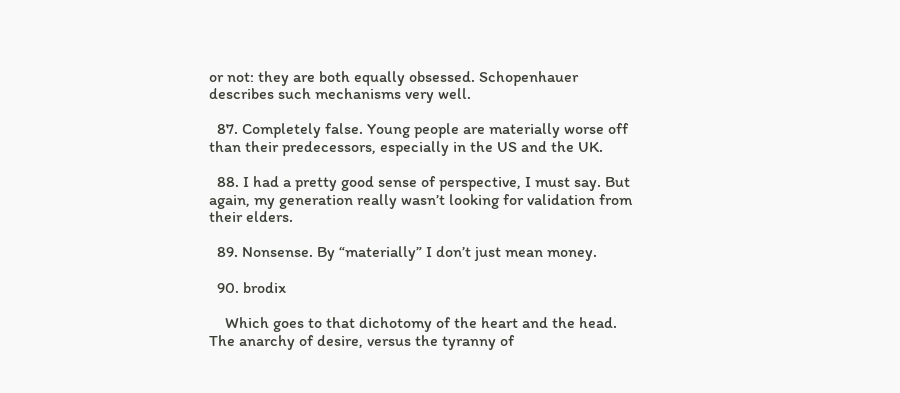or not: they are both equally obsessed. Schopenhauer describes such mechanisms very well.

  87. Completely false. Young people are materially worse off than their predecessors, especially in the US and the UK.

  88. I had a pretty good sense of perspective, I must say. But again, my generation really wasn’t looking for validation from their elders.

  89. Nonsense. By “materially” I don’t just mean money.

  90. brodix

    Which goes to that dichotomy of the heart and the head. The anarchy of desire, versus the tyranny of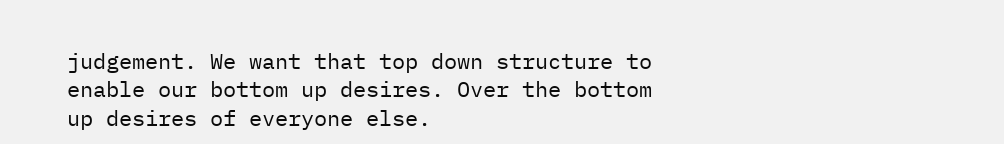judgement. We want that top down structure to enable our bottom up desires. Over the bottom up desires of everyone else.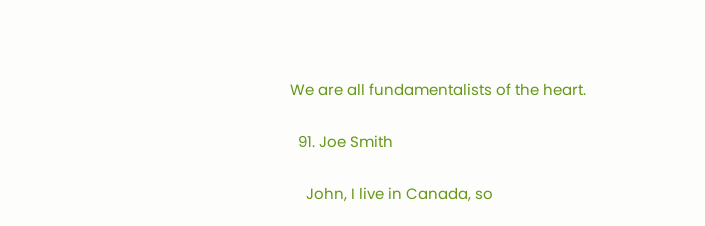We are all fundamentalists of the heart.

  91. Joe Smith

    John, I live in Canada, so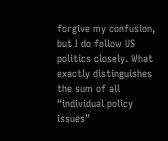forgive my confusion, but I do follow US politics closely. What exactly distinguishes the sum of all “individual policy issues”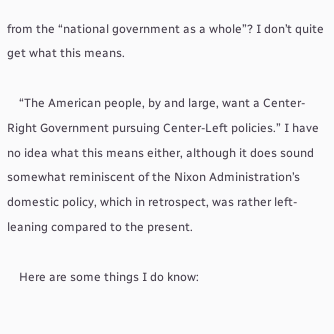from the “national government as a whole”? I don’t quite get what this means.

    “The American people, by and large, want a Center-Right Government pursuing Center-Left policies.” I have no idea what this means either, although it does sound somewhat reminiscent of the Nixon Administration’s domestic policy, which in retrospect, was rather left-leaning compared to the present.

    Here are some things I do know: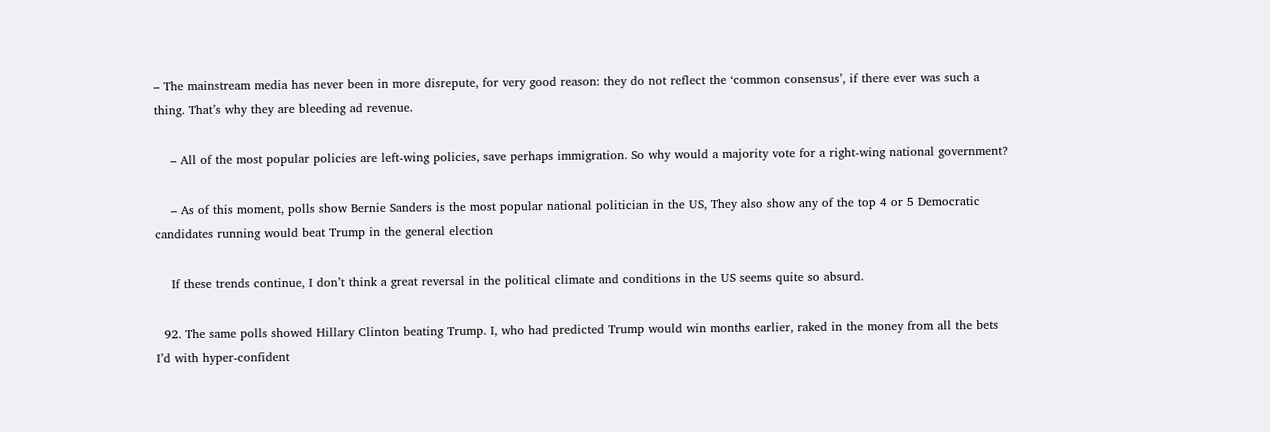– The mainstream media has never been in more disrepute, for very good reason: they do not reflect the ‘common consensus’, if there ever was such a thing. That’s why they are bleeding ad revenue.

    – All of the most popular policies are left-wing policies, save perhaps immigration. So why would a majority vote for a right-wing national government?

    – As of this moment, polls show Bernie Sanders is the most popular national politician in the US, They also show any of the top 4 or 5 Democratic candidates running would beat Trump in the general election

    If these trends continue, I don’t think a great reversal in the political climate and conditions in the US seems quite so absurd.

  92. The same polls showed Hillary Clinton beating Trump. I, who had predicted Trump would win months earlier, raked in the money from all the bets I’d with hyper-confident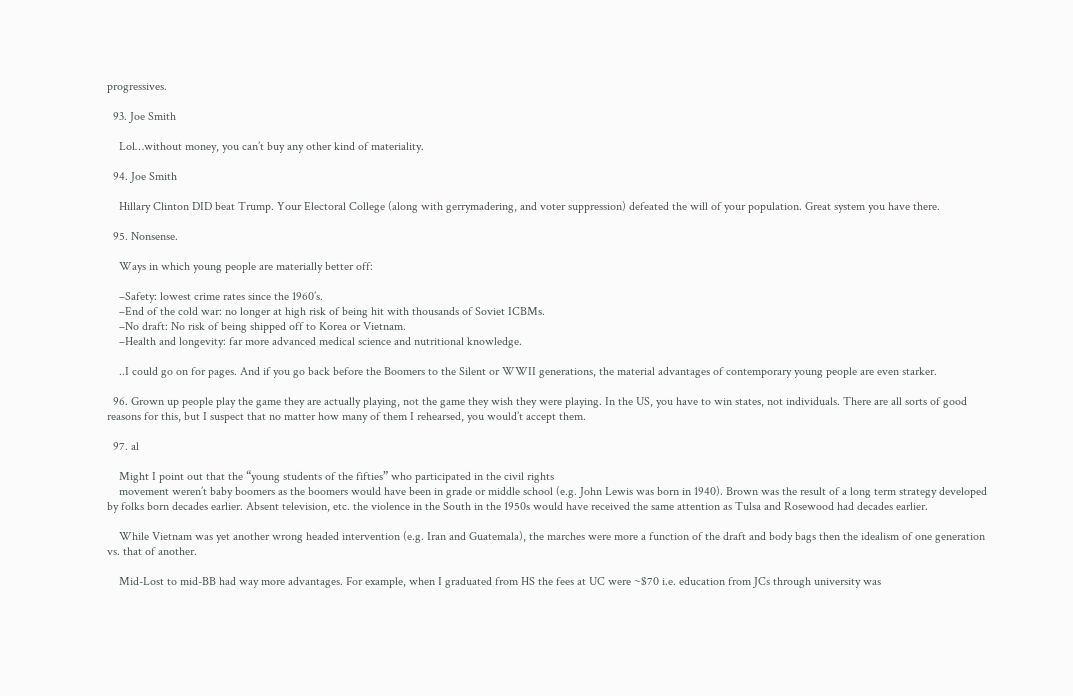progressives.

  93. Joe Smith

    Lol…without money, you can’t buy any other kind of materiality.

  94. Joe Smith

    Hillary Clinton DID beat Trump. Your Electoral College (along with gerrymadering, and voter suppression) defeated the will of your population. Great system you have there.

  95. Nonsense.

    Ways in which young people are materially better off:

    –Safety: lowest crime rates since the 1960’s.
    –End of the cold war: no longer at high risk of being hit with thousands of Soviet ICBMs.
    –No draft: No risk of being shipped off to Korea or Vietnam.
    –Health and longevity: far more advanced medical science and nutritional knowledge.

    ..I could go on for pages. And if you go back before the Boomers to the Silent or WWII generations, the material advantages of contemporary young people are even starker.

  96. Grown up people play the game they are actually playing, not the game they wish they were playing. In the US, you have to win states, not individuals. There are all sorts of good reasons for this, but I suspect that no matter how many of them I rehearsed, you would’t accept them.

  97. al

    Might I point out that the “young students of the fifties” who participated in the civil rights
    movement weren’t baby boomers as the boomers would have been in grade or middle school (e.g. John Lewis was born in 1940). Brown was the result of a long term strategy developed by folks born decades earlier. Absent television, etc. the violence in the South in the 1950s would have received the same attention as Tulsa and Rosewood had decades earlier.

    While Vietnam was yet another wrong headed intervention (e.g. Iran and Guatemala), the marches were more a function of the draft and body bags then the idealism of one generation vs. that of another.

    Mid-Lost to mid-BB had way more advantages. For example, when I graduated from HS the fees at UC were ~$70 i.e. education from JCs through university was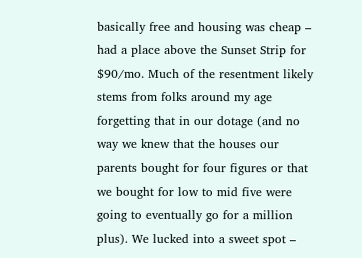basically free and housing was cheap – had a place above the Sunset Strip for $90/mo. Much of the resentment likely stems from folks around my age forgetting that in our dotage (and no way we knew that the houses our parents bought for four figures or that we bought for low to mid five were going to eventually go for a million plus). We lucked into a sweet spot –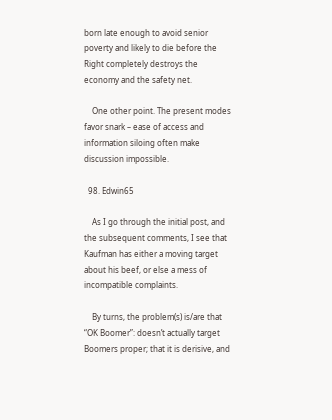born late enough to avoid senior poverty and likely to die before the Right completely destroys the economy and the safety net.

    One other point. The present modes favor snark – ease of access and information siloing often make discussion impossible.

  98. Edwin65

    As I go through the initial post, and the subsequent comments, I see that Kaufman has either a moving target about his beef, or else a mess of incompatible complaints.

    By turns, the problem(s) is/are that “OK Boomer”: doesn’t actually target Boomers proper; that it is derisive, and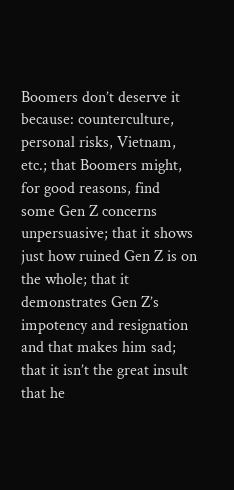Boomers don’t deserve it because: counterculture, personal risks, Vietnam, etc.; that Boomers might, for good reasons, find some Gen Z concerns unpersuasive; that it shows just how ruined Gen Z is on the whole; that it demonstrates Gen Z’s impotency and resignation and that makes him sad; that it isn’t the great insult that he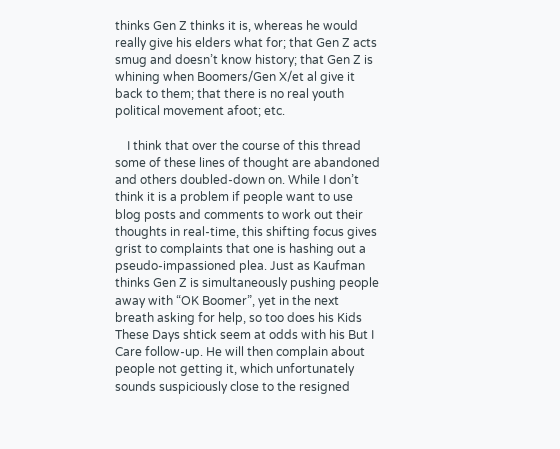thinks Gen Z thinks it is, whereas he would really give his elders what for; that Gen Z acts smug and doesn’t know history; that Gen Z is whining when Boomers/Gen X/et al give it back to them; that there is no real youth political movement afoot; etc.

    I think that over the course of this thread some of these lines of thought are abandoned and others doubled-down on. While I don’t think it is a problem if people want to use blog posts and comments to work out their thoughts in real-time, this shifting focus gives grist to complaints that one is hashing out a pseudo-impassioned plea. Just as Kaufman thinks Gen Z is simultaneously pushing people away with “OK Boomer”, yet in the next breath asking for help, so too does his Kids These Days shtick seem at odds with his But I Care follow-up. He will then complain about people not getting it, which unfortunately sounds suspiciously close to the resigned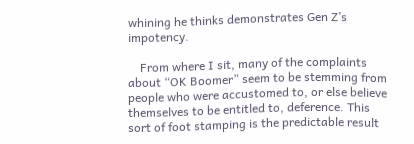whining he thinks demonstrates Gen Z’s impotency.

    From where I sit, many of the complaints about “OK Boomer” seem to be stemming from people who were accustomed to, or else believe themselves to be entitled to, deference. This sort of foot stamping is the predictable result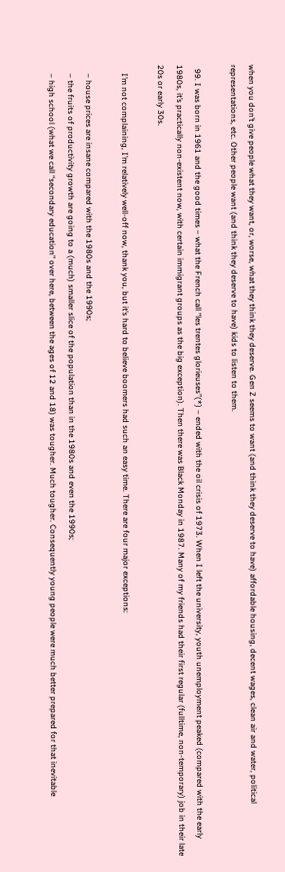when you don’t give people what they want, or, worse, what they think they deserve. Gen Z seems to want (and think they deserve to have) affordable housing, decent wages, clean air and water, political representations, etc. Other people want (and think they deserve to have) kids to listen to them.

  99. I was born in 1961 and the good times – what the French call “les trentes glorieuses”(*) – ended with the oil crisis of 1973. When I left the university, youth unemployment peaked (compared with the early 1980s, it’s practically non-existent now, with certain immigrant groups as the big exception). Then there was Black Monday in 1987. Many of my friends had their first regular (fulltime, non-temporary) job in their late 20s or early 30s.

    I’m not complaining, I’m relatively well-off now, thank you, but it’s hard to believe boomers had such an easy time. There are four major exceptions:

    – house prices are insane compared with the 1980s and the 1990s;
    – the fruits of productivity growth are going to a (much) smaller slice of the population than in the 1980s and even the 1990s;
    – high school (what we call “secondary education” over here, between the ages of 12 and 18) was tougher. Much tougher. Consequently young people were much better prepared for that inevitable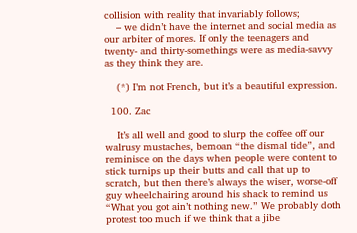collision with reality that invariably follows;
    – we didn’t have the internet and social media as our arbiter of mores. If only the teenagers and twenty- and thirty-somethings were as media-savvy as they think they are.

    (*) I’m not French, but it’s a beautiful expression.

  100. Zac

    It’s all well and good to slurp the coffee off our walrusy mustaches, bemoan “the dismal tide”, and reminisce on the days when people were content to stick turnips up their butts and call that up to scratch, but then there’s always the wiser, worse-off guy wheelchairing around his shack to remind us “What you got ain’t nothing new.” We probably doth protest too much if we think that a jibe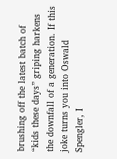brushing off the latest batch of “kids these days” griping harkens the downfall of a generation. If this joke turns you into Oswald Spengler, I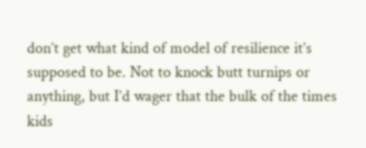don’t get what kind of model of resilience it’s supposed to be. Not to knock butt turnips or anything, but I’d wager that the bulk of the times kids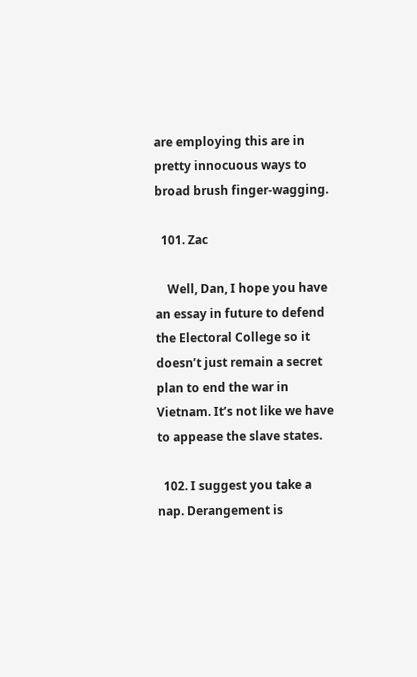are employing this are in pretty innocuous ways to broad brush finger-wagging.

  101. Zac

    Well, Dan, I hope you have an essay in future to defend the Electoral College so it doesn’t just remain a secret plan to end the war in Vietnam. It’s not like we have to appease the slave states.

  102. I suggest you take a nap. Derangement is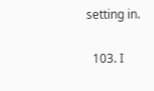setting in.

  103. I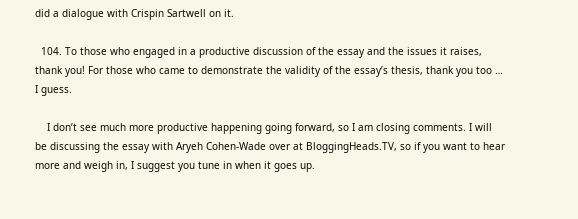did a dialogue with Crispin Sartwell on it.

  104. To those who engaged in a productive discussion of the essay and the issues it raises, thank you! For those who came to demonstrate the validity of the essay’s thesis, thank you too … I guess.

    I don’t see much more productive happening going forward, so I am closing comments. I will be discussing the essay with Aryeh Cohen-Wade over at BloggingHeads.TV, so if you want to hear more and weigh in, I suggest you tune in when it goes up.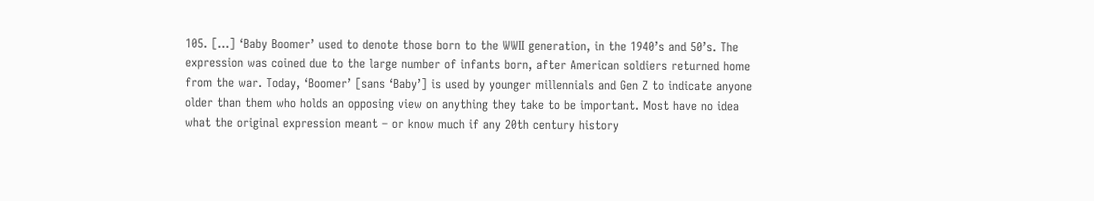105. […] ‘Baby Boomer’ used to denote those born to the WWII generation, in the 1940’s and 50’s. The expression was coined due to the large number of infants born, after American soldiers returned home from the war. Today, ‘Boomer’ [sans ‘Baby’] is used by younger millennials and Gen Z to indicate anyone older than them who holds an opposing view on anything they take to be important. Most have no idea what the original expression meant – or know much if any 20th century history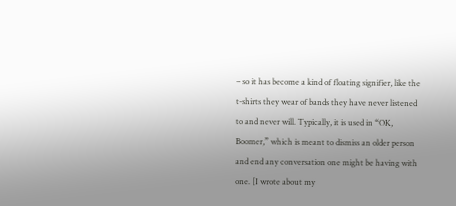– so it has become a kind of floating signifier, like the t-shirts they wear of bands they have never listened to and never will. Typically, it is used in “OK, Boomer,” which is meant to dismiss an older person and end any conversation one might be having with one. [I wrote about my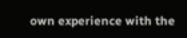own experience with the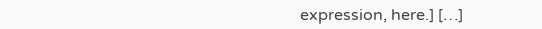expression, here.] […]